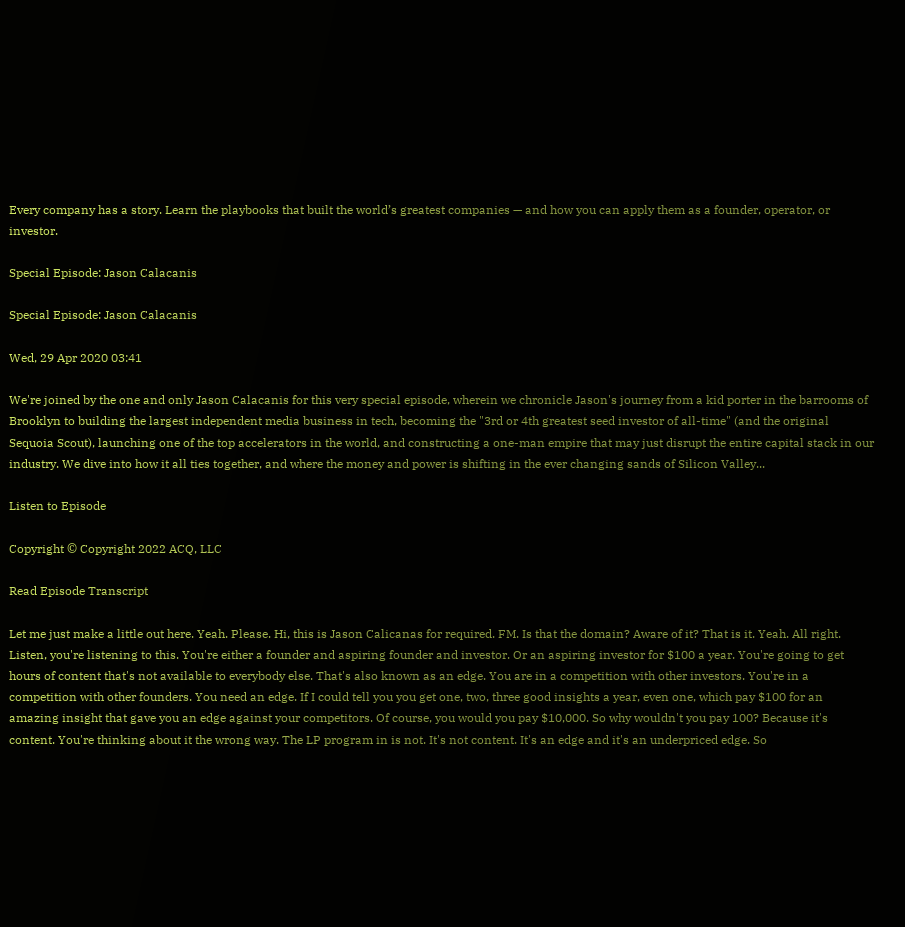Every company has a story. Learn the playbooks that built the world’s greatest companies — and how you can apply them as a founder, operator, or investor.

Special Episode: Jason Calacanis

Special Episode: Jason Calacanis

Wed, 29 Apr 2020 03:41

We're joined by the one and only Jason Calacanis for this very special episode, wherein we chronicle Jason's journey from a kid porter in the barrooms of Brooklyn to building the largest independent media business in tech, becoming the "3rd or 4th greatest seed investor of all-time" (and the original Sequoia Scout), launching one of the top accelerators in the world, and constructing a one-man empire that may just disrupt the entire capital stack in our industry. We dive into how it all ties together, and where the money and power is shifting in the ever changing sands of Silicon Valley...

Listen to Episode

Copyright © Copyright 2022 ACQ, LLC

Read Episode Transcript

Let me just make a little out here. Yeah. Please. Hi, this is Jason Calicanas for required. FM. Is that the domain? Aware of it? That is it. Yeah. All right. Listen, you're listening to this. You're either a founder and aspiring founder and investor. Or an aspiring investor for $100 a year. You're going to get hours of content that's not available to everybody else. That's also known as an edge. You are in a competition with other investors. You're in a competition with other founders. You need an edge. If I could tell you you get one, two, three good insights a year, even one, which pay $100 for an amazing insight that gave you an edge against your competitors. Of course, you would you pay $10,000. So why wouldn't you pay 100? Because it's content. You're thinking about it the wrong way. The LP program in is not. It's not content. It's an edge and it's an underpriced edge. So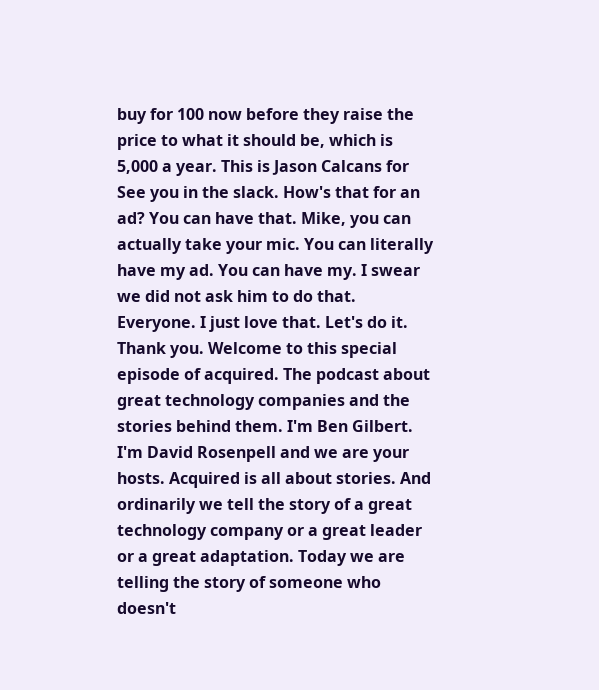buy for 100 now before they raise the price to what it should be, which is 5,000 a year. This is Jason Calcans for See you in the slack. How's that for an ad? You can have that. Mike, you can actually take your mic. You can literally have my ad. You can have my. I swear we did not ask him to do that. Everyone. I just love that. Let's do it. Thank you. Welcome to this special episode of acquired. The podcast about great technology companies and the stories behind them. I'm Ben Gilbert. I'm David Rosenpell and we are your hosts. Acquired is all about stories. And ordinarily we tell the story of a great technology company or a great leader or a great adaptation. Today we are telling the story of someone who doesn't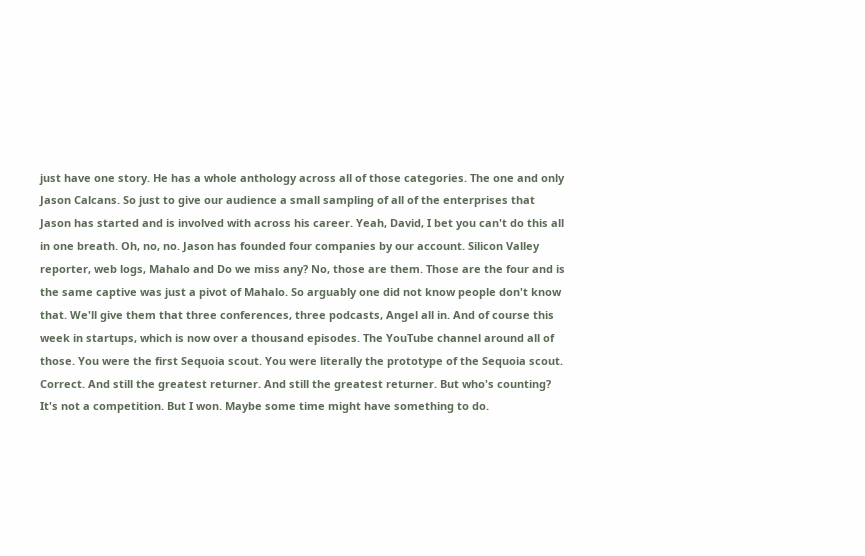just have one story. He has a whole anthology across all of those categories. The one and only Jason Calcans. So just to give our audience a small sampling of all of the enterprises that Jason has started and is involved with across his career. Yeah, David, I bet you can't do this all in one breath. Oh, no, no. Jason has founded four companies by our account. Silicon Valley reporter, web logs, Mahalo and Do we miss any? No, those are them. Those are the four and is the same captive was just a pivot of Mahalo. So arguably one did not know people don't know that. We'll give them that three conferences, three podcasts, Angel all in. And of course this week in startups, which is now over a thousand episodes. The YouTube channel around all of those. You were the first Sequoia scout. You were literally the prototype of the Sequoia scout. Correct. And still the greatest returner. And still the greatest returner. But who's counting? It's not a competition. But I won. Maybe some time might have something to do.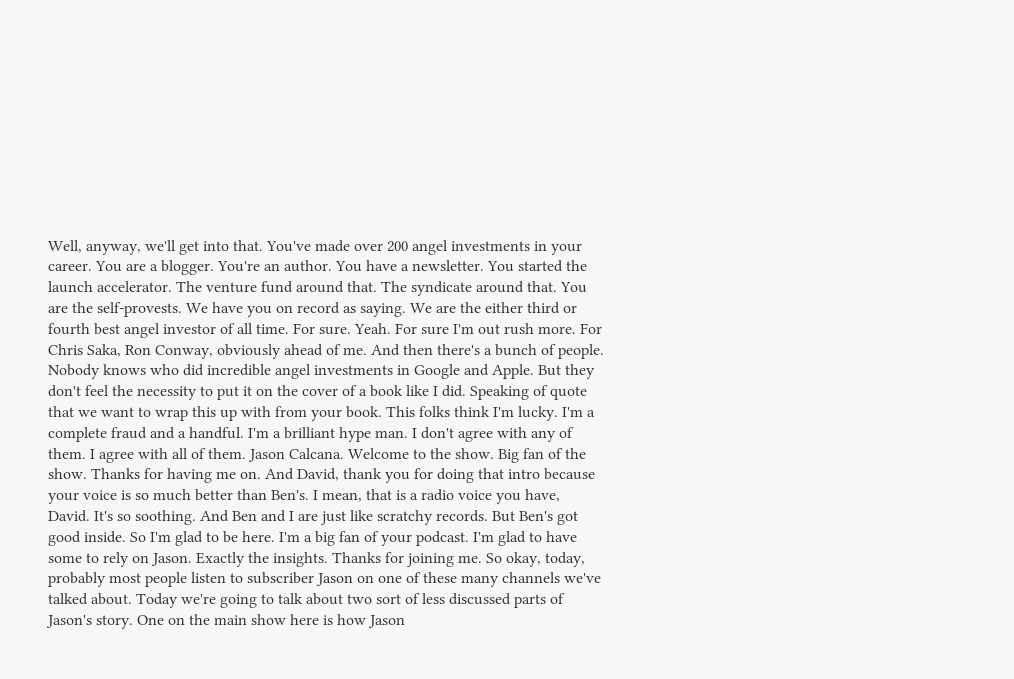Well, anyway, we'll get into that. You've made over 200 angel investments in your career. You are a blogger. You're an author. You have a newsletter. You started the launch accelerator. The venture fund around that. The syndicate around that. You are the self-provests. We have you on record as saying. We are the either third or fourth best angel investor of all time. For sure. Yeah. For sure I'm out rush more. For Chris Saka, Ron Conway, obviously ahead of me. And then there's a bunch of people. Nobody knows who did incredible angel investments in Google and Apple. But they don't feel the necessity to put it on the cover of a book like I did. Speaking of quote that we want to wrap this up with from your book. This folks think I'm lucky. I'm a complete fraud and a handful. I'm a brilliant hype man. I don't agree with any of them. I agree with all of them. Jason Calcana. Welcome to the show. Big fan of the show. Thanks for having me on. And David, thank you for doing that intro because your voice is so much better than Ben's. I mean, that is a radio voice you have, David. It's so soothing. And Ben and I are just like scratchy records. But Ben's got good inside. So I'm glad to be here. I'm a big fan of your podcast. I'm glad to have some to rely on Jason. Exactly the insights. Thanks for joining me. So okay, today, probably most people listen to subscriber Jason on one of these many channels we've talked about. Today we're going to talk about two sort of less discussed parts of Jason's story. One on the main show here is how Jason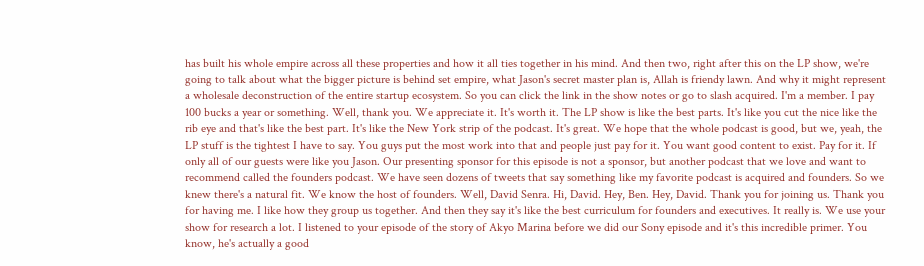has built his whole empire across all these properties and how it all ties together in his mind. And then two, right after this on the LP show, we're going to talk about what the bigger picture is behind set empire, what Jason's secret master plan is, Allah is friendy lawn. And why it might represent a wholesale deconstruction of the entire startup ecosystem. So you can click the link in the show notes or go to slash acquired. I'm a member. I pay 100 bucks a year or something. Well, thank you. We appreciate it. It's worth it. The LP show is like the best parts. It's like you cut the nice like the rib eye and that's like the best part. It's like the New York strip of the podcast. It's great. We hope that the whole podcast is good, but we, yeah, the LP stuff is the tightest I have to say. You guys put the most work into that and people just pay for it. You want good content to exist. Pay for it. If only all of our guests were like you Jason. Our presenting sponsor for this episode is not a sponsor, but another podcast that we love and want to recommend called the founders podcast. We have seen dozens of tweets that say something like my favorite podcast is acquired and founders. So we knew there's a natural fit. We know the host of founders. Well, David Senra. Hi, David. Hey, Ben. Hey, David. Thank you for joining us. Thank you for having me. I like how they group us together. And then they say it's like the best curriculum for founders and executives. It really is. We use your show for research a lot. I listened to your episode of the story of Akyo Marina before we did our Sony episode and it's this incredible primer. You know, he's actually a good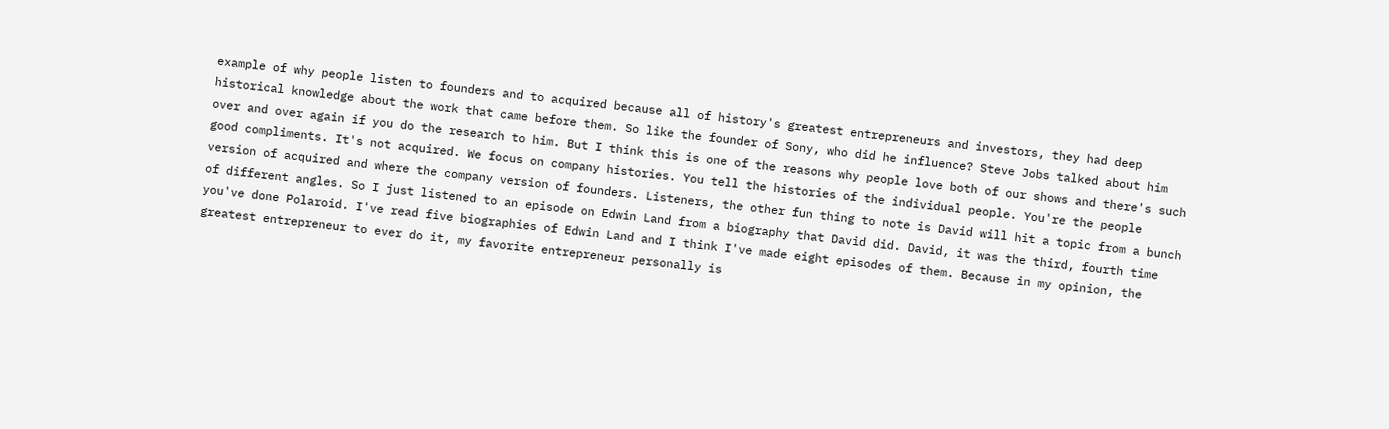example of why people listen to founders and to acquired because all of history's greatest entrepreneurs and investors, they had deep historical knowledge about the work that came before them. So like the founder of Sony, who did he influence? Steve Jobs talked about him over and over again if you do the research to him. But I think this is one of the reasons why people love both of our shows and there's such good compliments. It's not acquired. We focus on company histories. You tell the histories of the individual people. You're the people version of acquired and where the company version of founders. Listeners, the other fun thing to note is David will hit a topic from a bunch of different angles. So I just listened to an episode on Edwin Land from a biography that David did. David, it was the third, fourth time you've done Polaroid. I've read five biographies of Edwin Land and I think I've made eight episodes of them. Because in my opinion, the greatest entrepreneur to ever do it, my favorite entrepreneur personally is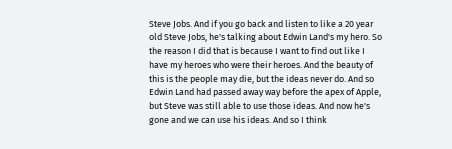Steve Jobs. And if you go back and listen to like a 20 year old Steve Jobs, he's talking about Edwin Land's my hero. So the reason I did that is because I want to find out like I have my heroes who were their heroes. And the beauty of this is the people may die, but the ideas never do. And so Edwin Land had passed away way before the apex of Apple, but Steve was still able to use those ideas. And now he's gone and we can use his ideas. And so I think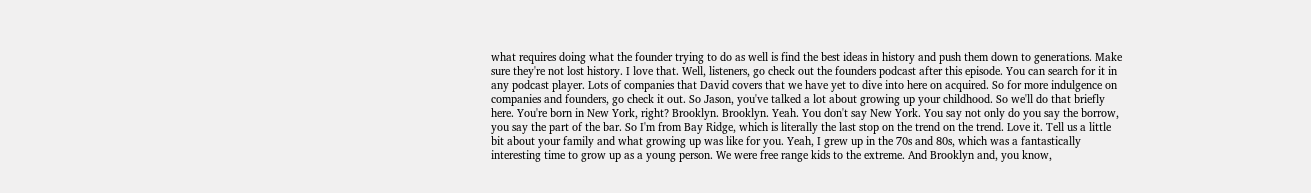what requires doing what the founder trying to do as well is find the best ideas in history and push them down to generations. Make sure they're not lost history. I love that. Well, listeners, go check out the founders podcast after this episode. You can search for it in any podcast player. Lots of companies that David covers that we have yet to dive into here on acquired. So for more indulgence on companies and founders, go check it out. So Jason, you've talked a lot about growing up your childhood. So we'll do that briefly here. You're born in New York, right? Brooklyn. Brooklyn. Yeah. You don't say New York. You say not only do you say the borrow, you say the part of the bar. So I'm from Bay Ridge, which is literally the last stop on the trend on the trend. Love it. Tell us a little bit about your family and what growing up was like for you. Yeah, I grew up in the 70s and 80s, which was a fantastically interesting time to grow up as a young person. We were free range kids to the extreme. And Brooklyn and, you know,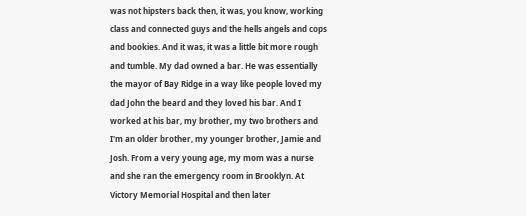was not hipsters back then, it was, you know, working class and connected guys and the hells angels and cops and bookies. And it was, it was a little bit more rough and tumble. My dad owned a bar. He was essentially the mayor of Bay Ridge in a way like people loved my dad John the beard and they loved his bar. And I worked at his bar, my brother, my two brothers and I'm an older brother, my younger brother, Jamie and Josh. From a very young age, my mom was a nurse and she ran the emergency room in Brooklyn. At Victory Memorial Hospital and then later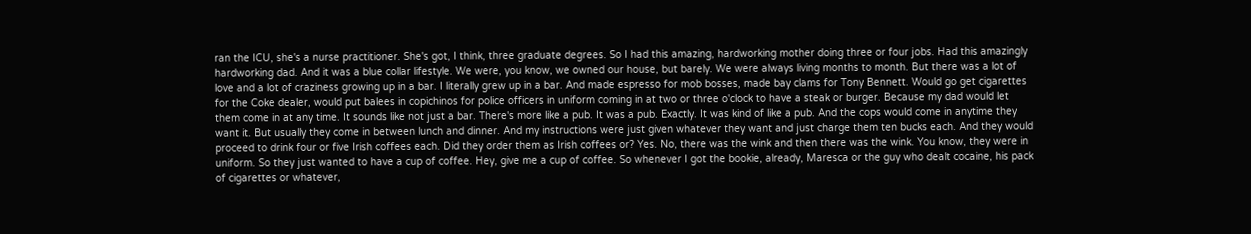ran the ICU, she's a nurse practitioner. She's got, I think, three graduate degrees. So I had this amazing, hardworking mother doing three or four jobs. Had this amazingly hardworking dad. And it was a blue collar lifestyle. We were, you know, we owned our house, but barely. We were always living months to month. But there was a lot of love and a lot of craziness growing up in a bar. I literally grew up in a bar. And made espresso for mob bosses, made bay clams for Tony Bennett. Would go get cigarettes for the Coke dealer, would put balees in copichinos for police officers in uniform coming in at two or three o'clock to have a steak or burger. Because my dad would let them come in at any time. It sounds like not just a bar. There's more like a pub. It was a pub. Exactly. It was kind of like a pub. And the cops would come in anytime they want it. But usually they come in between lunch and dinner. And my instructions were just given whatever they want and just charge them ten bucks each. And they would proceed to drink four or five Irish coffees each. Did they order them as Irish coffees or? Yes. No, there was the wink and then there was the wink. You know, they were in uniform. So they just wanted to have a cup of coffee. Hey, give me a cup of coffee. So whenever I got the bookie, already, Maresca or the guy who dealt cocaine, his pack of cigarettes or whatever,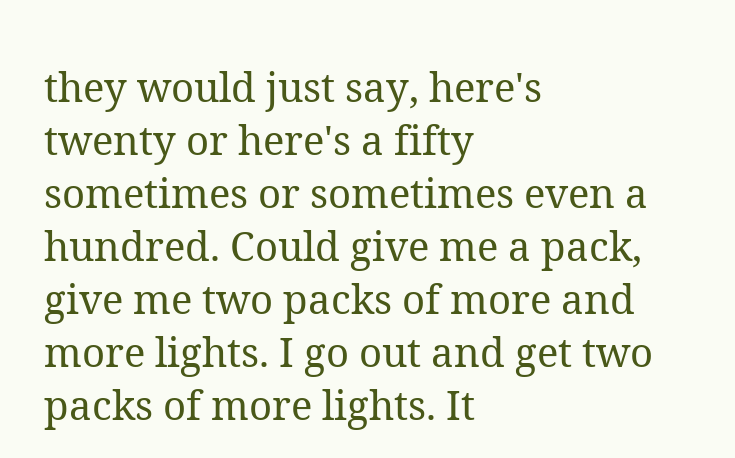they would just say, here's twenty or here's a fifty sometimes or sometimes even a hundred. Could give me a pack, give me two packs of more and more lights. I go out and get two packs of more lights. It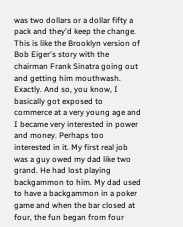was two dollars or a dollar fifty a pack and they'd keep the change. This is like the Brooklyn version of Bob Eiger's story with the chairman Frank Sinatra going out and getting him mouthwash. Exactly. And so, you know, I basically got exposed to commerce at a very young age and I became very interested in power and money. Perhaps too interested in it. My first real job was a guy owed my dad like two grand. He had lost playing backgammon to him. My dad used to have a backgammon in a poker game and when the bar closed at four, the fun began from four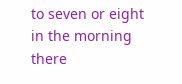to seven or eight in the morning there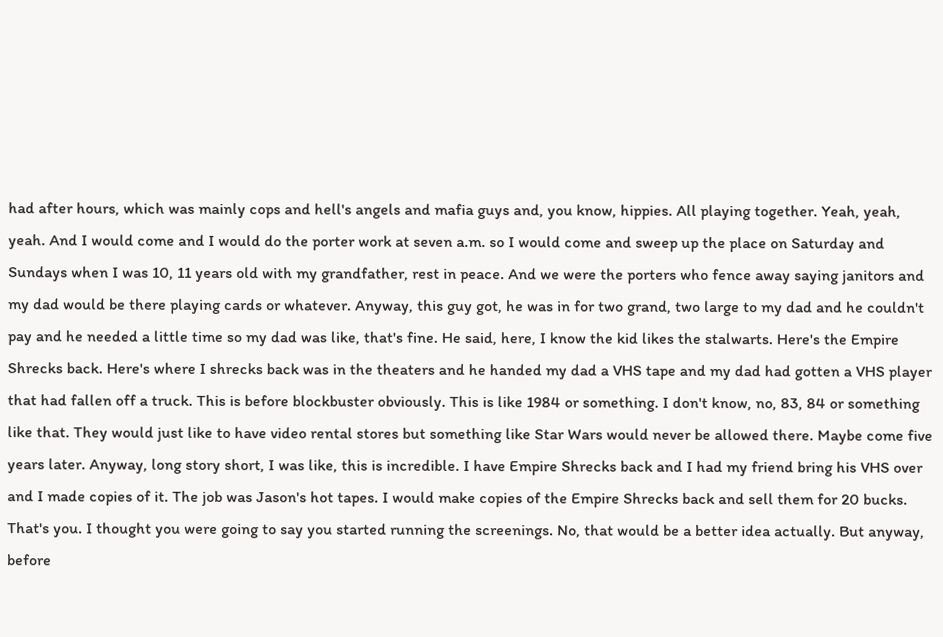had after hours, which was mainly cops and hell's angels and mafia guys and, you know, hippies. All playing together. Yeah, yeah, yeah. And I would come and I would do the porter work at seven a.m. so I would come and sweep up the place on Saturday and Sundays when I was 10, 11 years old with my grandfather, rest in peace. And we were the porters who fence away saying janitors and my dad would be there playing cards or whatever. Anyway, this guy got, he was in for two grand, two large to my dad and he couldn't pay and he needed a little time so my dad was like, that's fine. He said, here, I know the kid likes the stalwarts. Here's the Empire Shrecks back. Here's where I shrecks back was in the theaters and he handed my dad a VHS tape and my dad had gotten a VHS player that had fallen off a truck. This is before blockbuster obviously. This is like 1984 or something. I don't know, no, 83, 84 or something like that. They would just like to have video rental stores but something like Star Wars would never be allowed there. Maybe come five years later. Anyway, long story short, I was like, this is incredible. I have Empire Shrecks back and I had my friend bring his VHS over and I made copies of it. The job was Jason's hot tapes. I would make copies of the Empire Shrecks back and sell them for 20 bucks. That's you. I thought you were going to say you started running the screenings. No, that would be a better idea actually. But anyway, before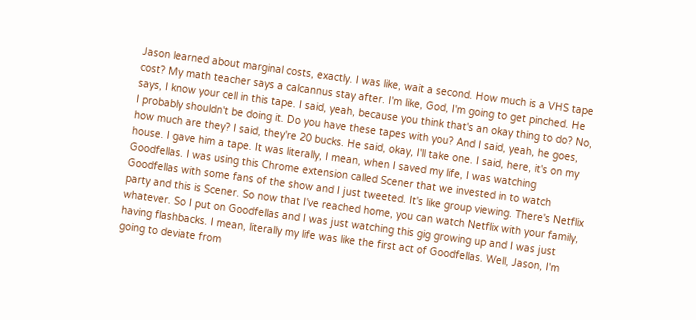Jason learned about marginal costs, exactly. I was like, wait a second. How much is a VHS tape cost? My math teacher says a calcannus stay after. I'm like, God, I'm going to get pinched. He says, I know your cell in this tape. I said, yeah, because you think that's an okay thing to do? No, I probably shouldn't be doing it. Do you have these tapes with you? And I said, yeah, he goes, how much are they? I said, they're 20 bucks. He said, okay, I'll take one. I said, here, it's on my house. I gave him a tape. It was literally, I mean, when I saved my life, I was watching Goodfellas. I was using this Chrome extension called Scener that we invested in to watch Goodfellas with some fans of the show and I just tweeted. It's like group viewing. There's Netflix party and this is Scener. So now that I've reached home, you can watch Netflix with your family, whatever. So I put on Goodfellas and I was just watching this gig growing up and I was just having flashbacks. I mean, literally my life was like the first act of Goodfellas. Well, Jason, I'm going to deviate from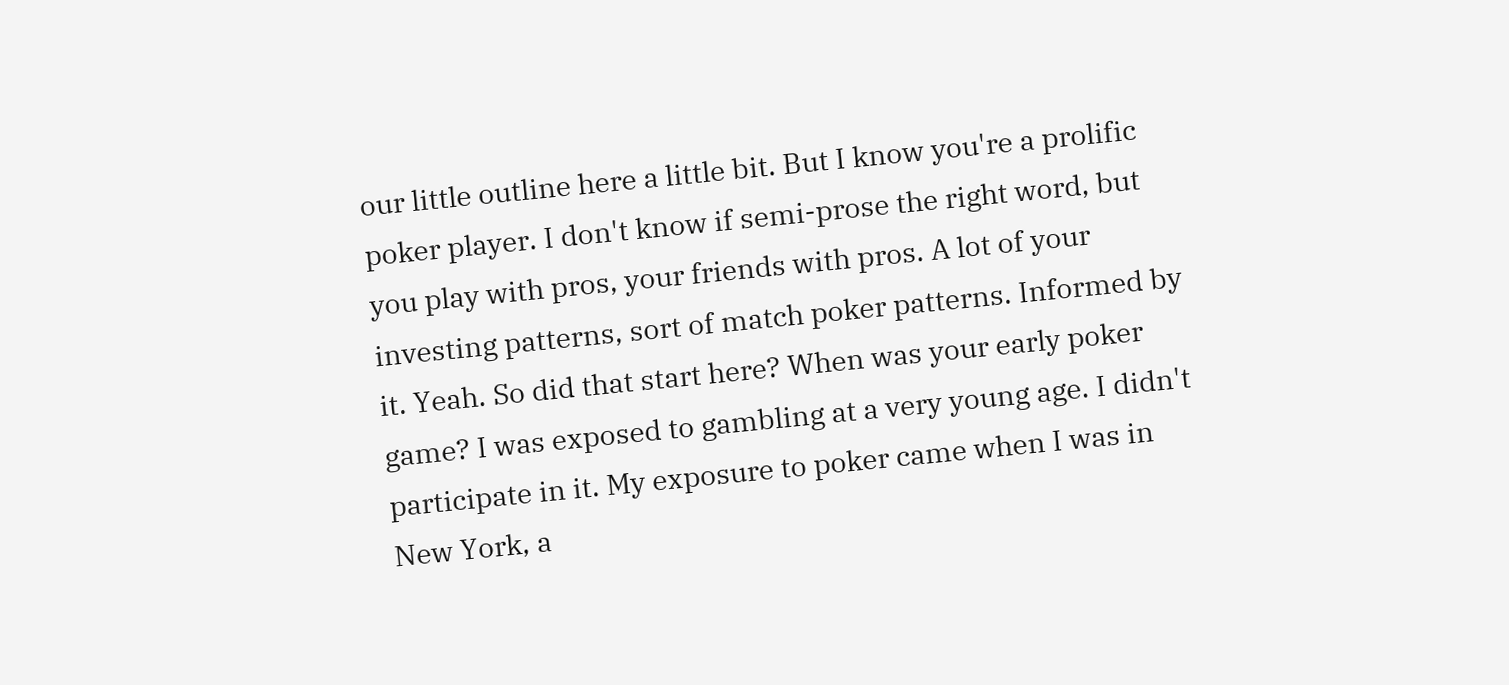our little outline here a little bit. But I know you're a prolific poker player. I don't know if semi-prose the right word, but you play with pros, your friends with pros. A lot of your investing patterns, sort of match poker patterns. Informed by it. Yeah. So did that start here? When was your early poker game? I was exposed to gambling at a very young age. I didn't participate in it. My exposure to poker came when I was in New York, a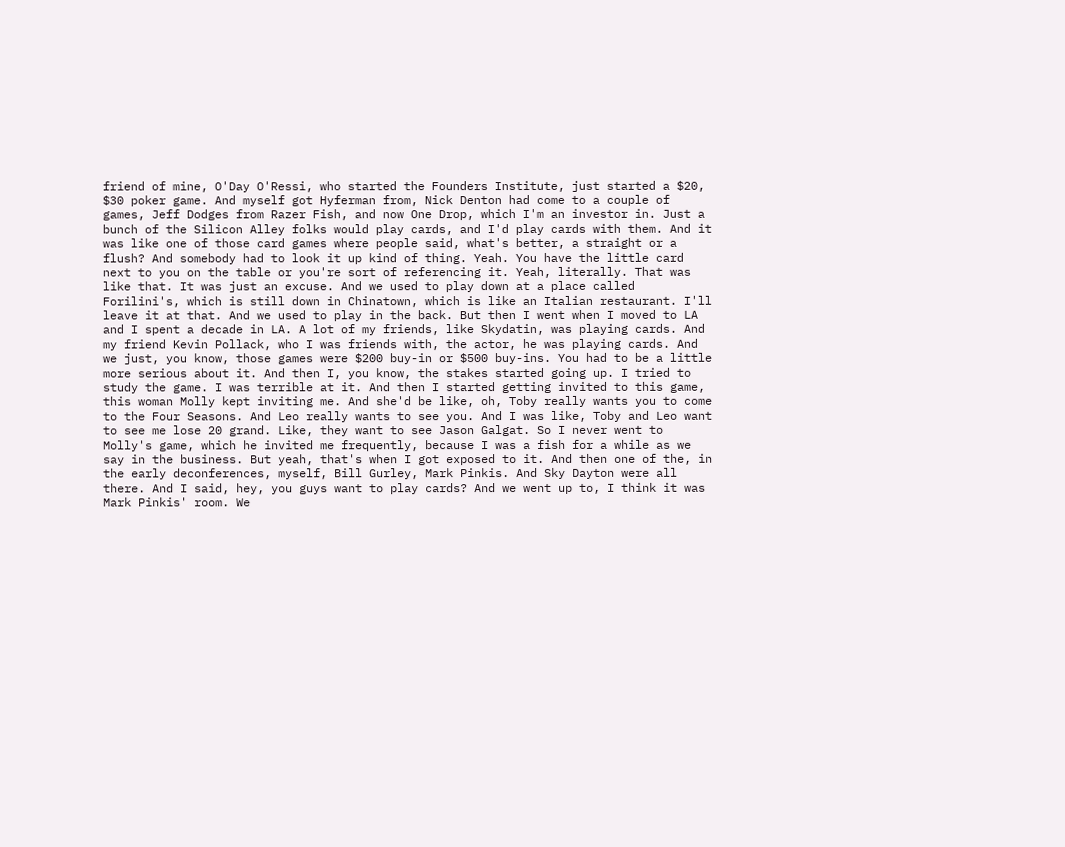friend of mine, O'Day O'Ressi, who started the Founders Institute, just started a $20, $30 poker game. And myself got Hyferman from, Nick Denton had come to a couple of games, Jeff Dodges from Razer Fish, and now One Drop, which I'm an investor in. Just a bunch of the Silicon Alley folks would play cards, and I'd play cards with them. And it was like one of those card games where people said, what's better, a straight or a flush? And somebody had to look it up kind of thing. Yeah. You have the little card next to you on the table or you're sort of referencing it. Yeah, literally. That was like that. It was just an excuse. And we used to play down at a place called Forilini's, which is still down in Chinatown, which is like an Italian restaurant. I'll leave it at that. And we used to play in the back. But then I went when I moved to LA and I spent a decade in LA. A lot of my friends, like Skydatin, was playing cards. And my friend Kevin Pollack, who I was friends with, the actor, he was playing cards. And we just, you know, those games were $200 buy-in or $500 buy-ins. You had to be a little more serious about it. And then I, you know, the stakes started going up. I tried to study the game. I was terrible at it. And then I started getting invited to this game, this woman Molly kept inviting me. And she'd be like, oh, Toby really wants you to come to the Four Seasons. And Leo really wants to see you. And I was like, Toby and Leo want to see me lose 20 grand. Like, they want to see Jason Galgat. So I never went to Molly's game, which he invited me frequently, because I was a fish for a while as we say in the business. But yeah, that's when I got exposed to it. And then one of the, in the early deconferences, myself, Bill Gurley, Mark Pinkis. And Sky Dayton were all there. And I said, hey, you guys want to play cards? And we went up to, I think it was Mark Pinkis' room. We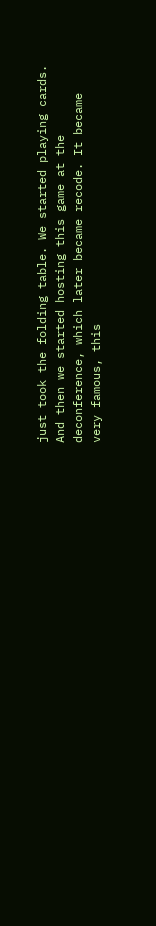just took the folding table. We started playing cards. And then we started hosting this game at the deconference, which later became recode. It became very famous, this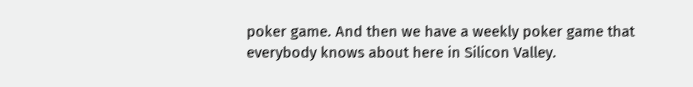poker game. And then we have a weekly poker game that everybody knows about here in Silicon Valley.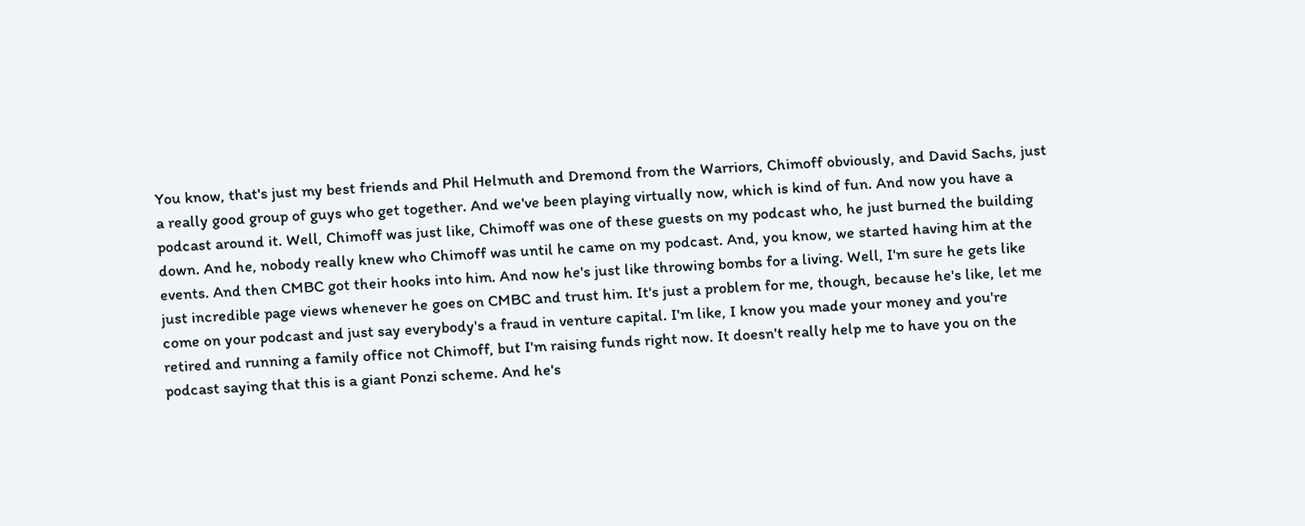You know, that's just my best friends and Phil Helmuth and Dremond from the Warriors, Chimoff obviously, and David Sachs, just a really good group of guys who get together. And we've been playing virtually now, which is kind of fun. And now you have a podcast around it. Well, Chimoff was just like, Chimoff was one of these guests on my podcast who, he just burned the building down. And he, nobody really knew who Chimoff was until he came on my podcast. And, you know, we started having him at the events. And then CMBC got their hooks into him. And now he's just like throwing bombs for a living. Well, I'm sure he gets like just incredible page views whenever he goes on CMBC and trust him. It's just a problem for me, though, because he's like, let me come on your podcast and just say everybody's a fraud in venture capital. I'm like, I know you made your money and you're retired and running a family office not Chimoff, but I'm raising funds right now. It doesn't really help me to have you on the podcast saying that this is a giant Ponzi scheme. And he's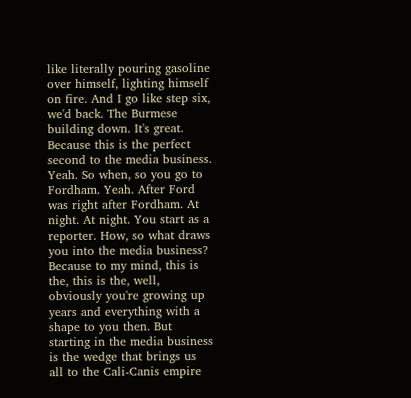like literally pouring gasoline over himself, lighting himself on fire. And I go like step six, we'd back. The Burmese building down. It's great. Because this is the perfect second to the media business. Yeah. So when, so you go to Fordham. Yeah. After Ford was right after Fordham. At night. At night. You start as a reporter. How, so what draws you into the media business? Because to my mind, this is the, this is the, well, obviously you're growing up years and everything with a shape to you then. But starting in the media business is the wedge that brings us all to the Cali-Canis empire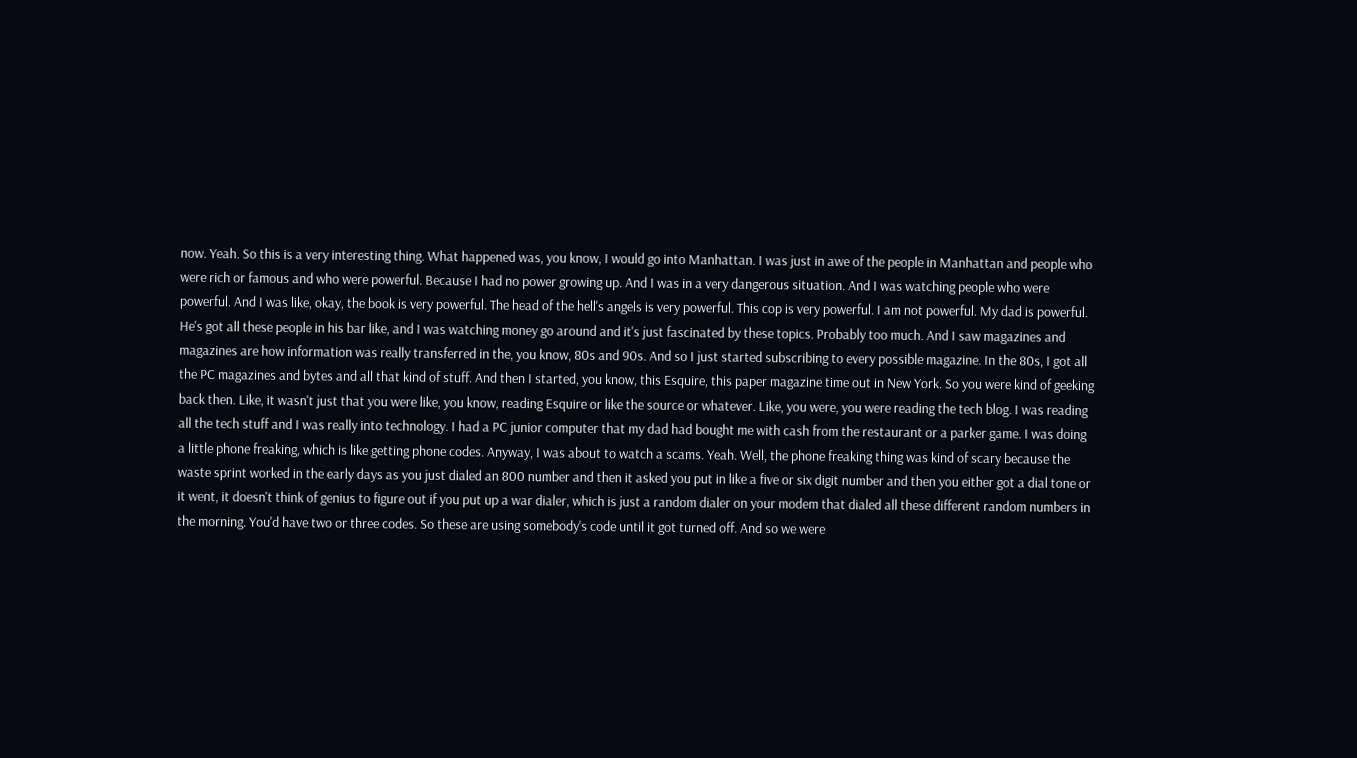now. Yeah. So this is a very interesting thing. What happened was, you know, I would go into Manhattan. I was just in awe of the people in Manhattan and people who were rich or famous and who were powerful. Because I had no power growing up. And I was in a very dangerous situation. And I was watching people who were powerful. And I was like, okay, the book is very powerful. The head of the hell's angels is very powerful. This cop is very powerful. I am not powerful. My dad is powerful. He's got all these people in his bar like, and I was watching money go around and it's just fascinated by these topics. Probably too much. And I saw magazines and magazines are how information was really transferred in the, you know, 80s and 90s. And so I just started subscribing to every possible magazine. In the 80s, I got all the PC magazines and bytes and all that kind of stuff. And then I started, you know, this Esquire, this paper magazine time out in New York. So you were kind of geeking back then. Like, it wasn't just that you were like, you know, reading Esquire or like the source or whatever. Like, you were, you were reading the tech blog. I was reading all the tech stuff and I was really into technology. I had a PC junior computer that my dad had bought me with cash from the restaurant or a parker game. I was doing a little phone freaking, which is like getting phone codes. Anyway, I was about to watch a scams. Yeah. Well, the phone freaking thing was kind of scary because the waste sprint worked in the early days as you just dialed an 800 number and then it asked you put in like a five or six digit number and then you either got a dial tone or it went, it doesn't think of genius to figure out if you put up a war dialer, which is just a random dialer on your modem that dialed all these different random numbers in the morning. You'd have two or three codes. So these are using somebody's code until it got turned off. And so we were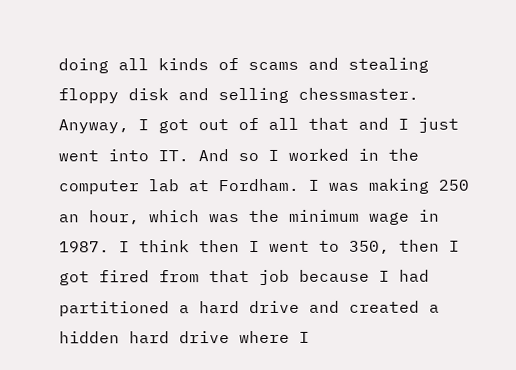doing all kinds of scams and stealing floppy disk and selling chessmaster. Anyway, I got out of all that and I just went into IT. And so I worked in the computer lab at Fordham. I was making 250 an hour, which was the minimum wage in 1987. I think then I went to 350, then I got fired from that job because I had partitioned a hard drive and created a hidden hard drive where I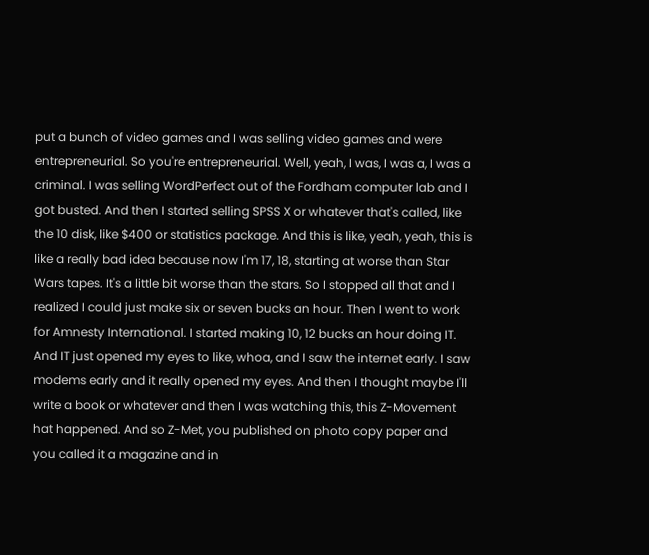put a bunch of video games and I was selling video games and were entrepreneurial. So you're entrepreneurial. Well, yeah, I was, I was a, I was a criminal. I was selling WordPerfect out of the Fordham computer lab and I got busted. And then I started selling SPSS X or whatever that's called, like the 10 disk, like $400 or statistics package. And this is like, yeah, yeah, this is like a really bad idea because now I'm 17, 18, starting at worse than Star Wars tapes. It's a little bit worse than the stars. So I stopped all that and I realized I could just make six or seven bucks an hour. Then I went to work for Amnesty International. I started making 10, 12 bucks an hour doing IT. And IT just opened my eyes to like, whoa, and I saw the internet early. I saw modems early and it really opened my eyes. And then I thought maybe I'll write a book or whatever and then I was watching this, this Z-Movement hat happened. And so Z-Met, you published on photo copy paper and you called it a magazine and in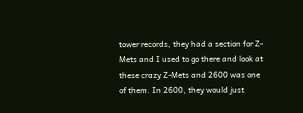tower records, they had a section for Z-Mets and I used to go there and look at these crazy Z-Mets and 2600 was one of them. In 2600, they would just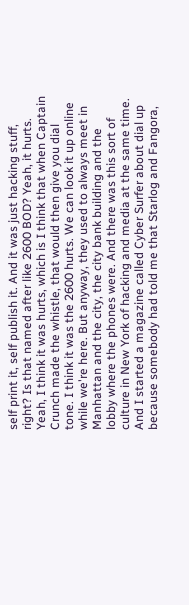self print it, self publish it. And it was just hacking stuff, right? Is that named after like 2600 BOD? Yeah, it hurts. Yeah, I think it was hurts, which is I think that when Captain Crunch made the whistle, that would then give you dial tone. I think it was the 2600 hurts. We can look it up online while we're here. But anyway, they used to always meet in Manhattan and the city, the city bank building and the lobby where the phones were. And there was this sort of culture in New York of hacking and media at the same time. And I started a magazine called Cyber Surfer about dial up because somebody had told me that Starlog and Fangora,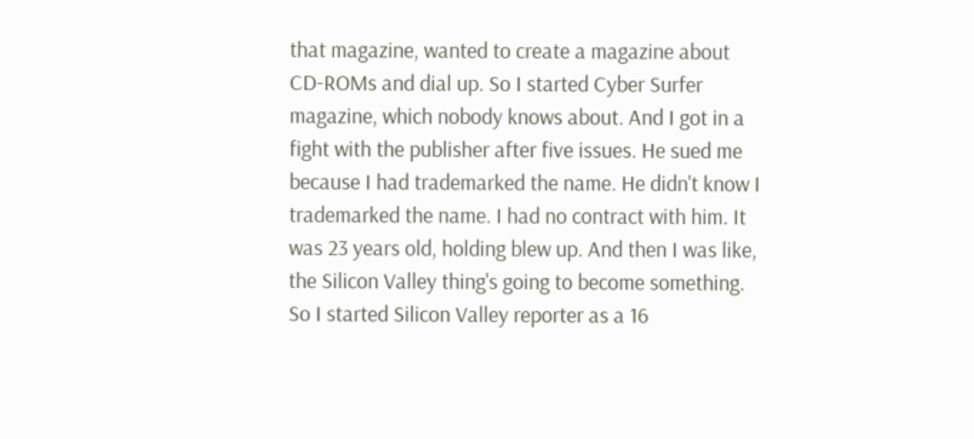that magazine, wanted to create a magazine about CD-ROMs and dial up. So I started Cyber Surfer magazine, which nobody knows about. And I got in a fight with the publisher after five issues. He sued me because I had trademarked the name. He didn't know I trademarked the name. I had no contract with him. It was 23 years old, holding blew up. And then I was like, the Silicon Valley thing's going to become something. So I started Silicon Valley reporter as a 16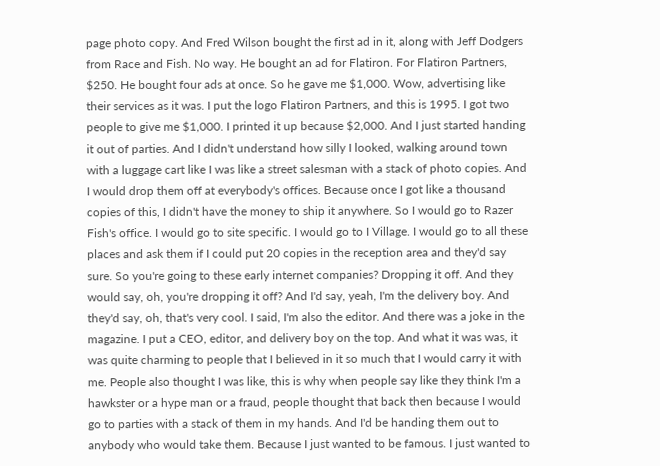page photo copy. And Fred Wilson bought the first ad in it, along with Jeff Dodgers from Race and Fish. No way. He bought an ad for Flatiron. For Flatiron Partners, $250. He bought four ads at once. So he gave me $1,000. Wow, advertising like their services as it was. I put the logo Flatiron Partners, and this is 1995. I got two people to give me $1,000. I printed it up because $2,000. And I just started handing it out of parties. And I didn't understand how silly I looked, walking around town with a luggage cart like I was like a street salesman with a stack of photo copies. And I would drop them off at everybody's offices. Because once I got like a thousand copies of this, I didn't have the money to ship it anywhere. So I would go to Razer Fish's office. I would go to site specific. I would go to I Village. I would go to all these places and ask them if I could put 20 copies in the reception area and they'd say sure. So you're going to these early internet companies? Dropping it off. And they would say, oh, you're dropping it off? And I'd say, yeah, I'm the delivery boy. And they'd say, oh, that's very cool. I said, I'm also the editor. And there was a joke in the magazine. I put a CEO, editor, and delivery boy on the top. And what it was was, it was quite charming to people that I believed in it so much that I would carry it with me. People also thought I was like, this is why when people say like they think I'm a hawkster or a hype man or a fraud, people thought that back then because I would go to parties with a stack of them in my hands. And I'd be handing them out to anybody who would take them. Because I just wanted to be famous. I just wanted to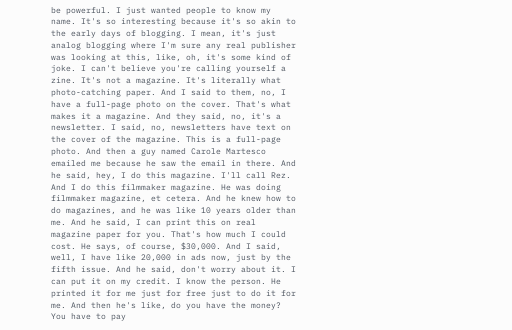be powerful. I just wanted people to know my name. It's so interesting because it's so akin to the early days of blogging. I mean, it's just analog blogging where I'm sure any real publisher was looking at this, like, oh, it's some kind of joke. I can't believe you're calling yourself a zine. It's not a magazine. It's literally what photo-catching paper. And I said to them, no, I have a full-page photo on the cover. That's what makes it a magazine. And they said, no, it's a newsletter. I said, no, newsletters have text on the cover of the magazine. This is a full-page photo. And then a guy named Carole Martesco emailed me because he saw the email in there. And he said, hey, I do this magazine. I'll call Rez. And I do this filmmaker magazine. He was doing filmmaker magazine, et cetera. And he knew how to do magazines, and he was like 10 years older than me. And he said, I can print this on real magazine paper for you. That's how much I could cost. He says, of course, $30,000. And I said, well, I have like 20,000 in ads now, just by the fifth issue. And he said, don't worry about it. I can put it on my credit. I know the person. He printed it for me just for free just to do it for me. And then he's like, do you have the money? You have to pay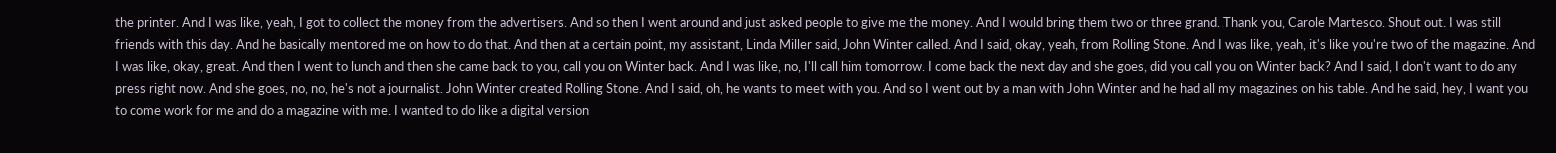the printer. And I was like, yeah, I got to collect the money from the advertisers. And so then I went around and just asked people to give me the money. And I would bring them two or three grand. Thank you, Carole Martesco. Shout out. I was still friends with this day. And he basically mentored me on how to do that. And then at a certain point, my assistant, Linda Miller said, John Winter called. And I said, okay, yeah, from Rolling Stone. And I was like, yeah, it's like you're two of the magazine. And I was like, okay, great. And then I went to lunch and then she came back to you, call you on Winter back. And I was like, no, I'll call him tomorrow. I come back the next day and she goes, did you call you on Winter back? And I said, I don't want to do any press right now. And she goes, no, no, he's not a journalist. John Winter created Rolling Stone. And I said, oh, he wants to meet with you. And so I went out by a man with John Winter and he had all my magazines on his table. And he said, hey, I want you to come work for me and do a magazine with me. I wanted to do like a digital version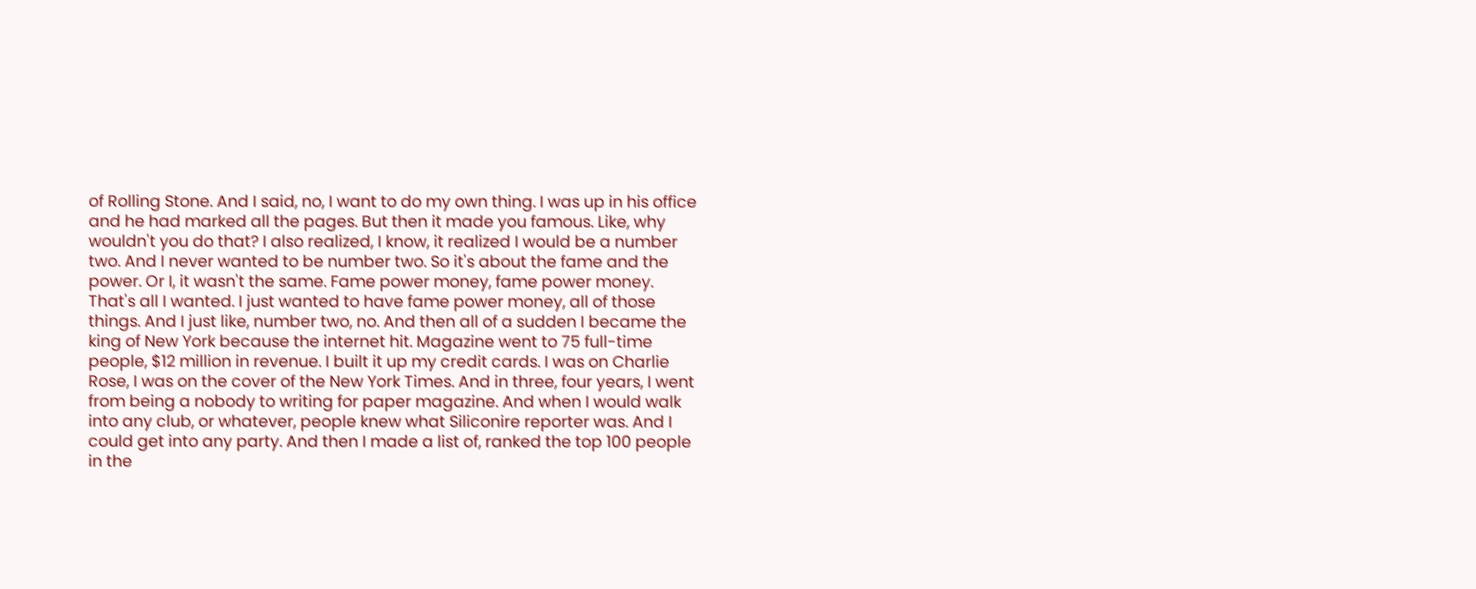of Rolling Stone. And I said, no, I want to do my own thing. I was up in his office and he had marked all the pages. But then it made you famous. Like, why wouldn't you do that? I also realized, I know, it realized I would be a number two. And I never wanted to be number two. So it's about the fame and the power. Or I, it wasn't the same. Fame power money, fame power money. That's all I wanted. I just wanted to have fame power money, all of those things. And I just like, number two, no. And then all of a sudden I became the king of New York because the internet hit. Magazine went to 75 full-time people, $12 million in revenue. I built it up my credit cards. I was on Charlie Rose, I was on the cover of the New York Times. And in three, four years, I went from being a nobody to writing for paper magazine. And when I would walk into any club, or whatever, people knew what Siliconire reporter was. And I could get into any party. And then I made a list of, ranked the top 100 people in the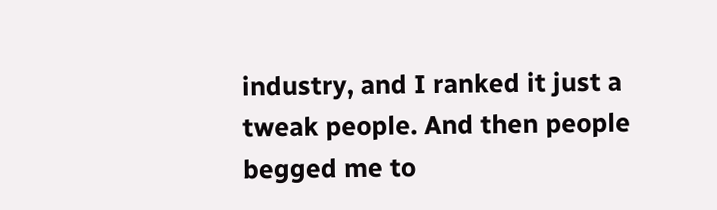industry, and I ranked it just a tweak people. And then people begged me to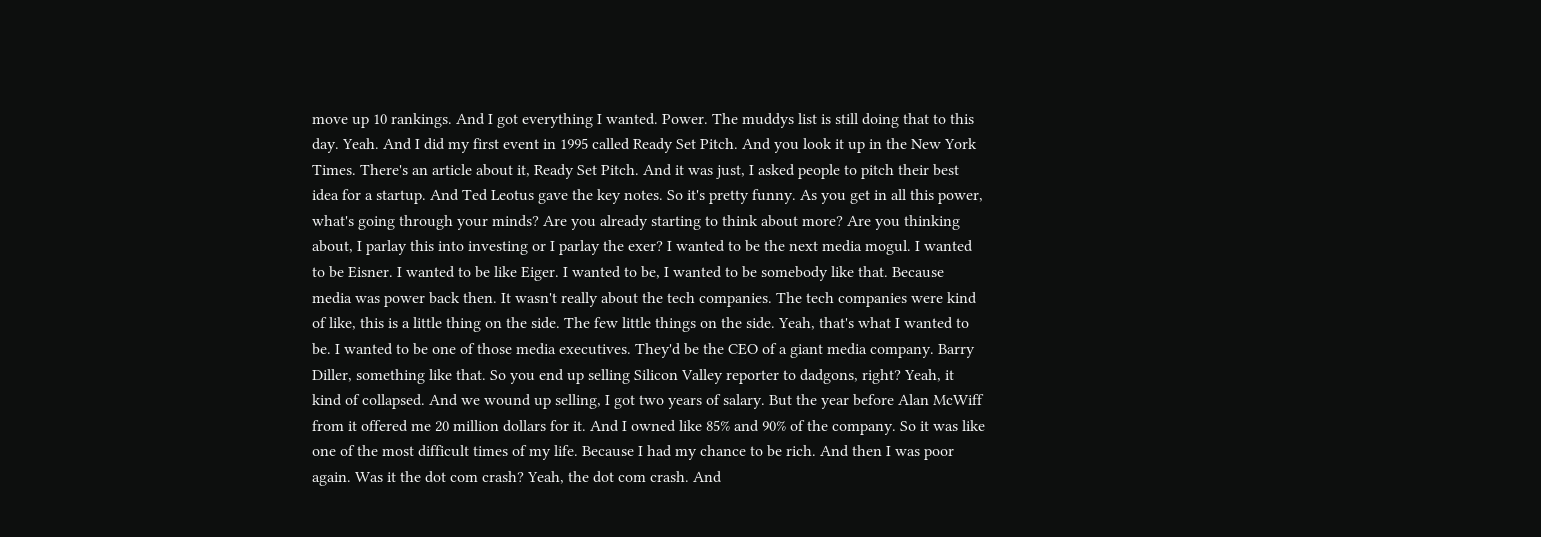move up 10 rankings. And I got everything I wanted. Power. The muddys list is still doing that to this day. Yeah. And I did my first event in 1995 called Ready Set Pitch. And you look it up in the New York Times. There's an article about it, Ready Set Pitch. And it was just, I asked people to pitch their best idea for a startup. And Ted Leotus gave the key notes. So it's pretty funny. As you get in all this power, what's going through your minds? Are you already starting to think about more? Are you thinking about, I parlay this into investing or I parlay the exer? I wanted to be the next media mogul. I wanted to be Eisner. I wanted to be like Eiger. I wanted to be, I wanted to be somebody like that. Because media was power back then. It wasn't really about the tech companies. The tech companies were kind of like, this is a little thing on the side. The few little things on the side. Yeah, that's what I wanted to be. I wanted to be one of those media executives. They'd be the CEO of a giant media company. Barry Diller, something like that. So you end up selling Silicon Valley reporter to dadgons, right? Yeah, it kind of collapsed. And we wound up selling, I got two years of salary. But the year before Alan McWiff from it offered me 20 million dollars for it. And I owned like 85% and 90% of the company. So it was like one of the most difficult times of my life. Because I had my chance to be rich. And then I was poor again. Was it the dot com crash? Yeah, the dot com crash. And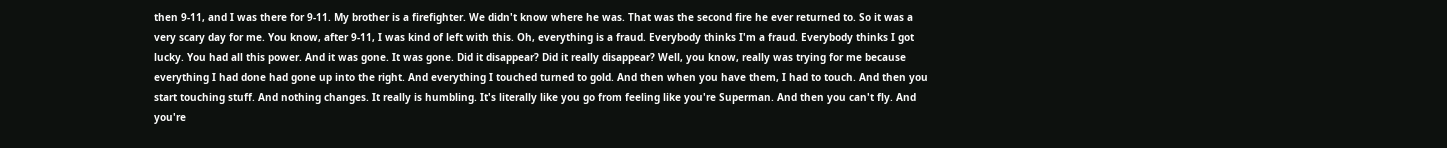then 9-11, and I was there for 9-11. My brother is a firefighter. We didn't know where he was. That was the second fire he ever returned to. So it was a very scary day for me. You know, after 9-11, I was kind of left with this. Oh, everything is a fraud. Everybody thinks I'm a fraud. Everybody thinks I got lucky. You had all this power. And it was gone. It was gone. Did it disappear? Did it really disappear? Well, you know, really was trying for me because everything I had done had gone up into the right. And everything I touched turned to gold. And then when you have them, I had to touch. And then you start touching stuff. And nothing changes. It really is humbling. It's literally like you go from feeling like you're Superman. And then you can't fly. And you're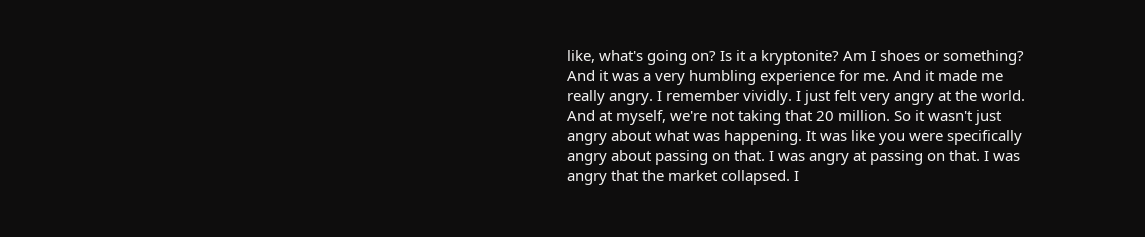like, what's going on? Is it a kryptonite? Am I shoes or something? And it was a very humbling experience for me. And it made me really angry. I remember vividly. I just felt very angry at the world. And at myself, we're not taking that 20 million. So it wasn't just angry about what was happening. It was like you were specifically angry about passing on that. I was angry at passing on that. I was angry that the market collapsed. I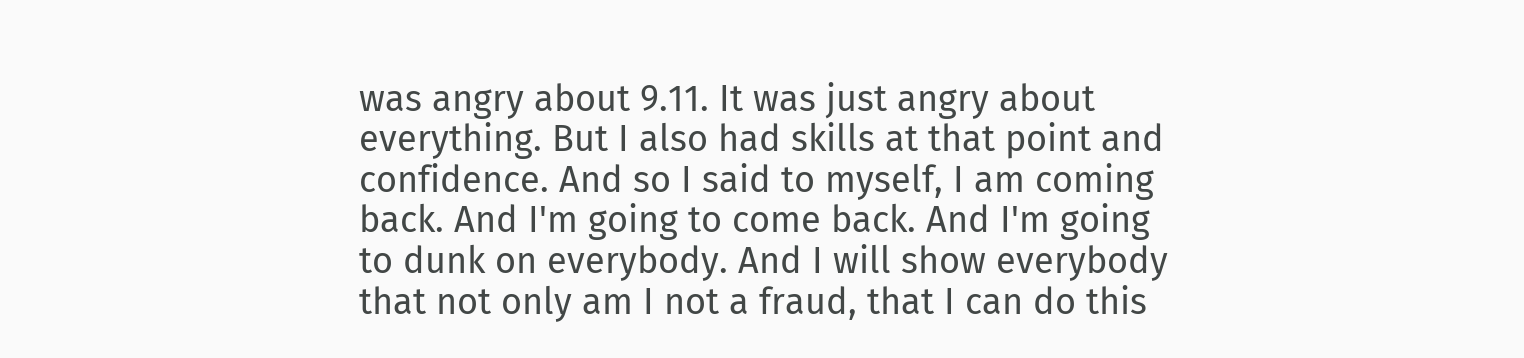was angry about 9.11. It was just angry about everything. But I also had skills at that point and confidence. And so I said to myself, I am coming back. And I'm going to come back. And I'm going to dunk on everybody. And I will show everybody that not only am I not a fraud, that I can do this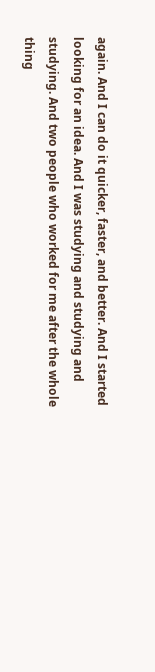again. And I can do it quicker, faster, and better. And I started looking for an idea. And I was studying and studying and studying. And two people who worked for me after the whole thing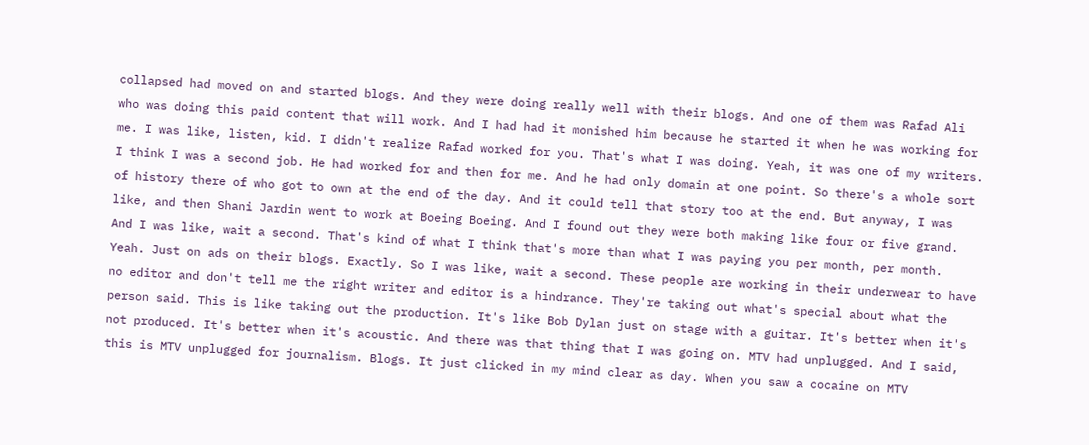collapsed had moved on and started blogs. And they were doing really well with their blogs. And one of them was Rafad Ali who was doing this paid content that will work. And I had had it monished him because he started it when he was working for me. I was like, listen, kid. I didn't realize Rafad worked for you. That's what I was doing. Yeah, it was one of my writers. I think I was a second job. He had worked for and then for me. And he had only domain at one point. So there's a whole sort of history there of who got to own at the end of the day. And it could tell that story too at the end. But anyway, I was like, and then Shani Jardin went to work at Boeing Boeing. And I found out they were both making like four or five grand. And I was like, wait a second. That's kind of what I think that's more than what I was paying you per month, per month. Yeah. Just on ads on their blogs. Exactly. So I was like, wait a second. These people are working in their underwear to have no editor and don't tell me the right writer and editor is a hindrance. They're taking out what's special about what the person said. This is like taking out the production. It's like Bob Dylan just on stage with a guitar. It's better when it's not produced. It's better when it's acoustic. And there was that thing that I was going on. MTV had unplugged. And I said, this is MTV unplugged for journalism. Blogs. It just clicked in my mind clear as day. When you saw a cocaine on MTV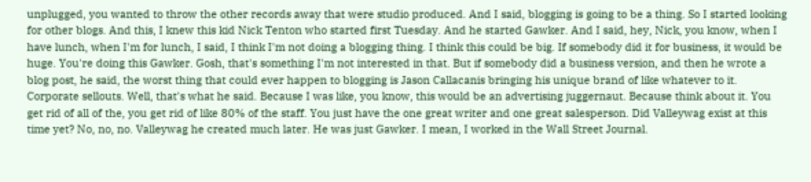unplugged, you wanted to throw the other records away that were studio produced. And I said, blogging is going to be a thing. So I started looking for other blogs. And this, I knew this kid Nick Tenton who started first Tuesday. And he started Gawker. And I said, hey, Nick, you know, when I have lunch, when I'm for lunch, I said, I think I'm not doing a blogging thing. I think this could be big. If somebody did it for business, it would be huge. You're doing this Gawker. Gosh, that's something I'm not interested in that. But if somebody did a business version, and then he wrote a blog post, he said, the worst thing that could ever happen to blogging is Jason Callacanis bringing his unique brand of like whatever to it. Corporate sellouts. Well, that's what he said. Because I was like, you know, this would be an advertising juggernaut. Because think about it. You get rid of all of the, you get rid of like 80% of the staff. You just have the one great writer and one great salesperson. Did Valleywag exist at this time yet? No, no, no. Valleywag he created much later. He was just Gawker. I mean, I worked in the Wall Street Journal.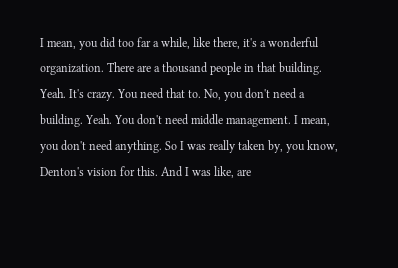I mean, you did too far a while, like there, it's a wonderful organization. There are a thousand people in that building. Yeah. It's crazy. You need that to. No, you don't need a building. Yeah. You don't need middle management. I mean, you don't need anything. So I was really taken by, you know, Denton's vision for this. And I was like, are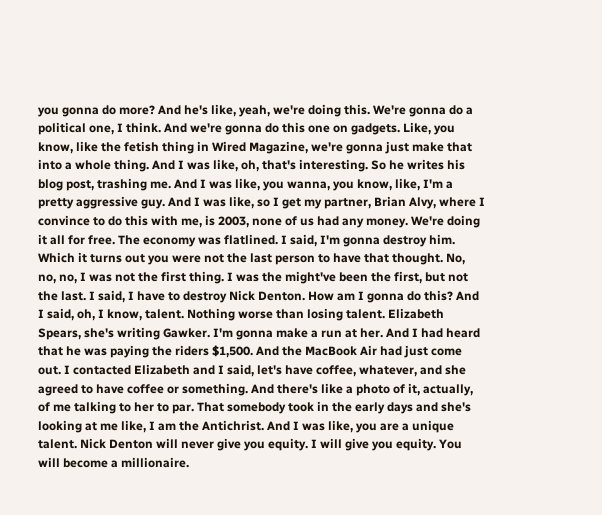you gonna do more? And he's like, yeah, we're doing this. We're gonna do a political one, I think. And we're gonna do this one on gadgets. Like, you know, like the fetish thing in Wired Magazine, we're gonna just make that into a whole thing. And I was like, oh, that's interesting. So he writes his blog post, trashing me. And I was like, you wanna, you know, like, I'm a pretty aggressive guy. And I was like, so I get my partner, Brian Alvy, where I convince to do this with me, is 2003, none of us had any money. We're doing it all for free. The economy was flatlined. I said, I'm gonna destroy him. Which it turns out you were not the last person to have that thought. No, no, no, I was not the first thing. I was the might've been the first, but not the last. I said, I have to destroy Nick Denton. How am I gonna do this? And I said, oh, I know, talent. Nothing worse than losing talent. Elizabeth Spears, she's writing Gawker. I'm gonna make a run at her. And I had heard that he was paying the riders $1,500. And the MacBook Air had just come out. I contacted Elizabeth and I said, let's have coffee, whatever, and she agreed to have coffee or something. And there's like a photo of it, actually, of me talking to her to par. That somebody took in the early days and she's looking at me like, I am the Antichrist. And I was like, you are a unique talent. Nick Denton will never give you equity. I will give you equity. You will become a millionaire.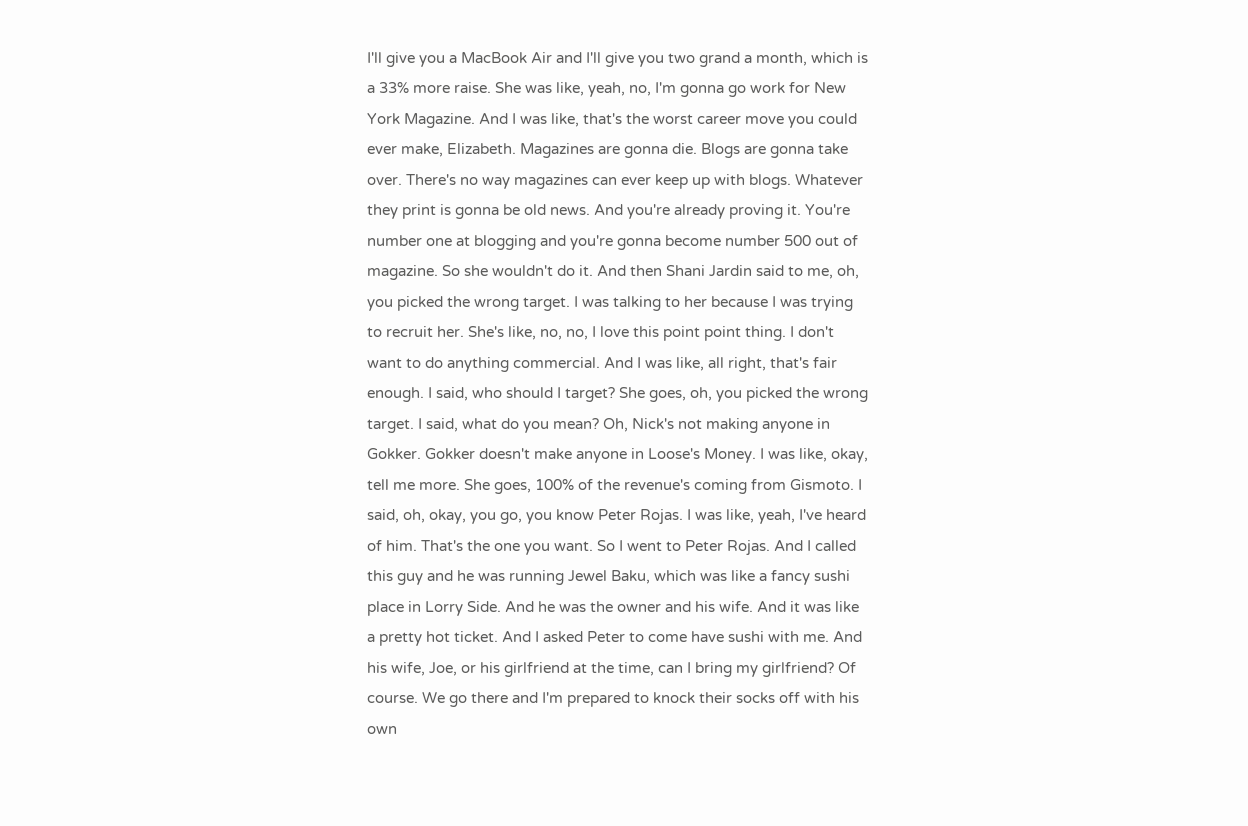I'll give you a MacBook Air and I'll give you two grand a month, which is a 33% more raise. She was like, yeah, no, I'm gonna go work for New York Magazine. And I was like, that's the worst career move you could ever make, Elizabeth. Magazines are gonna die. Blogs are gonna take over. There's no way magazines can ever keep up with blogs. Whatever they print is gonna be old news. And you're already proving it. You're number one at blogging and you're gonna become number 500 out of magazine. So she wouldn't do it. And then Shani Jardin said to me, oh, you picked the wrong target. I was talking to her because I was trying to recruit her. She's like, no, no, I love this point point thing. I don't want to do anything commercial. And I was like, all right, that's fair enough. I said, who should I target? She goes, oh, you picked the wrong target. I said, what do you mean? Oh, Nick's not making anyone in Gokker. Gokker doesn't make anyone in Loose's Money. I was like, okay, tell me more. She goes, 100% of the revenue's coming from Gismoto. I said, oh, okay, you go, you know Peter Rojas. I was like, yeah, I've heard of him. That's the one you want. So I went to Peter Rojas. And I called this guy and he was running Jewel Baku, which was like a fancy sushi place in Lorry Side. And he was the owner and his wife. And it was like a pretty hot ticket. And I asked Peter to come have sushi with me. And his wife, Joe, or his girlfriend at the time, can I bring my girlfriend? Of course. We go there and I'm prepared to knock their socks off with his own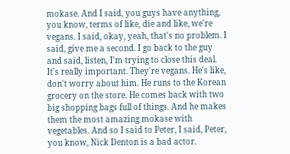mokase. And I said, you guys have anything, you know, terms of like, die and like, we're vegans. I said, okay, yeah, that's no problem. I said, give me a second. I go back to the guy and said, listen, I'm trying to close this deal. It's really important. They're vegans. He's like, don't worry about him. He runs to the Korean grocery on the store. He comes back with two big shopping bags full of things. And he makes them the most amazing mokase with vegetables. And so I said to Peter, I said, Peter, you know, Nick Denton is a bad actor.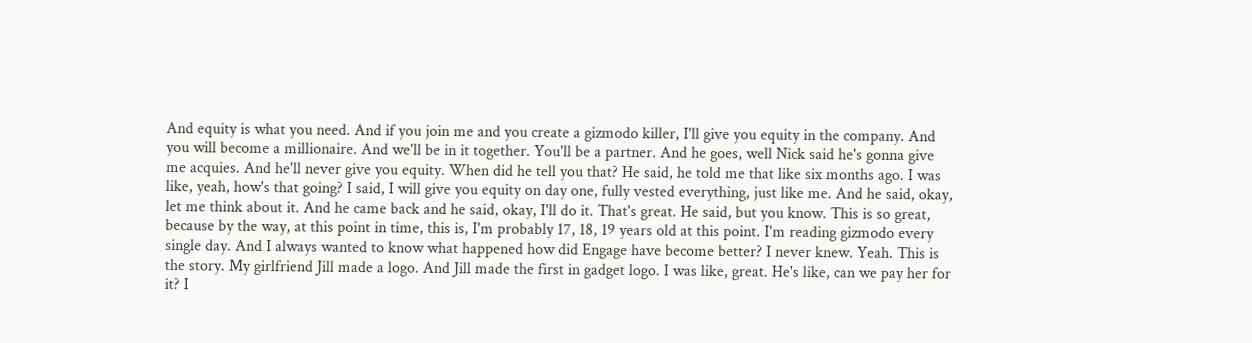And equity is what you need. And if you join me and you create a gizmodo killer, I'll give you equity in the company. And you will become a millionaire. And we'll be in it together. You'll be a partner. And he goes, well Nick said he's gonna give me acquies. And he'll never give you equity. When did he tell you that? He said, he told me that like six months ago. I was like, yeah, how's that going? I said, I will give you equity on day one, fully vested everything, just like me. And he said, okay, let me think about it. And he came back and he said, okay, I'll do it. That's great. He said, but you know. This is so great, because by the way, at this point in time, this is, I'm probably 17, 18, 19 years old at this point. I'm reading gizmodo every single day. And I always wanted to know what happened how did Engage have become better? I never knew. Yeah. This is the story. My girlfriend Jill made a logo. And Jill made the first in gadget logo. I was like, great. He's like, can we pay her for it? I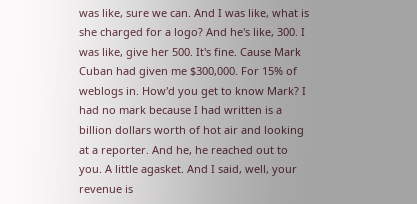was like, sure we can. And I was like, what is she charged for a logo? And he's like, 300. I was like, give her 500. It's fine. Cause Mark Cuban had given me $300,000. For 15% of weblogs in. How'd you get to know Mark? I had no mark because I had written is a billion dollars worth of hot air and looking at a reporter. And he, he reached out to you. A little agasket. And I said, well, your revenue is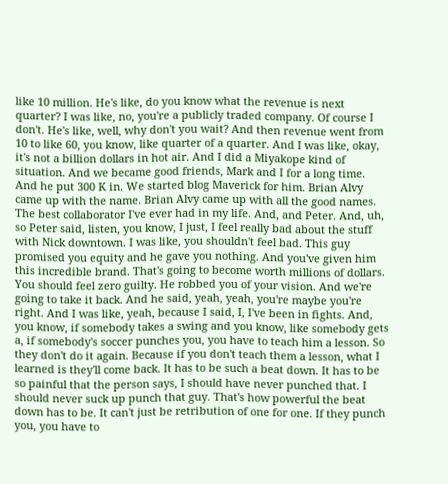like 10 million. He's like, do you know what the revenue is next quarter? I was like, no, you're a publicly traded company. Of course I don't. He's like, well, why don't you wait? And then revenue went from 10 to like 60, you know, like quarter of a quarter. And I was like, okay, it's not a billion dollars in hot air. And I did a Miyakope kind of situation. And we became good friends, Mark and I for a long time. And he put 300 K in. We started blog Maverick for him. Brian Alvy came up with the name. Brian Alvy came up with all the good names. The best collaborator I've ever had in my life. And, and Peter. And, uh, so Peter said, listen, you know, I just, I feel really bad about the stuff with Nick downtown. I was like, you shouldn't feel bad. This guy promised you equity and he gave you nothing. And you've given him this incredible brand. That's going to become worth millions of dollars. You should feel zero guilty. He robbed you of your vision. And we're going to take it back. And he said, yeah, yeah, you're maybe you're right. And I was like, yeah, because I said, I, I've been in fights. And, you know, if somebody takes a swing and you know, like somebody gets a, if somebody's soccer punches you, you have to teach him a lesson. So they don't do it again. Because if you don't teach them a lesson, what I learned is they'll come back. It has to be such a beat down. It has to be so painful that the person says, I should have never punched that. I should never suck up punch that guy. That's how powerful the beat down has to be. It can't just be retribution of one for one. If they punch you, you have to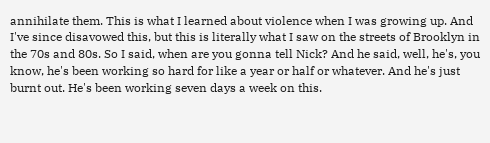annihilate them. This is what I learned about violence when I was growing up. And I've since disavowed this, but this is literally what I saw on the streets of Brooklyn in the 70s and 80s. So I said, when are you gonna tell Nick? And he said, well, he's, you know, he's been working so hard for like a year or half or whatever. And he's just burnt out. He's been working seven days a week on this.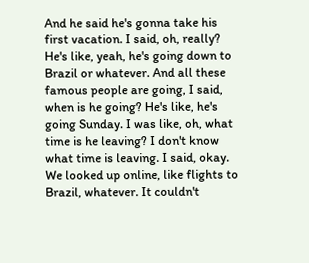And he said he's gonna take his first vacation. I said, oh, really? He's like, yeah, he's going down to Brazil or whatever. And all these famous people are going, I said, when is he going? He's like, he's going Sunday. I was like, oh, what time is he leaving? I don't know what time is leaving. I said, okay. We looked up online, like flights to Brazil, whatever. It couldn't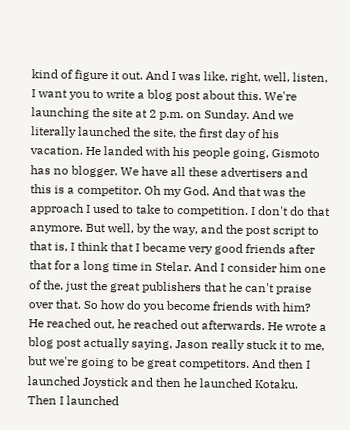kind of figure it out. And I was like, right, well, listen, I want you to write a blog post about this. We're launching the site at 2 p.m. on Sunday. And we literally launched the site, the first day of his vacation. He landed with his people going, Gismoto has no blogger. We have all these advertisers and this is a competitor. Oh my God. And that was the approach I used to take to competition. I don't do that anymore. But well, by the way, and the post script to that is, I think that I became very good friends after that for a long time in Stelar. And I consider him one of the, just the great publishers that he can't praise over that. So how do you become friends with him? He reached out, he reached out afterwards. He wrote a blog post actually saying, Jason really stuck it to me, but we're going to be great competitors. And then I launched Joystick and then he launched Kotaku. Then I launched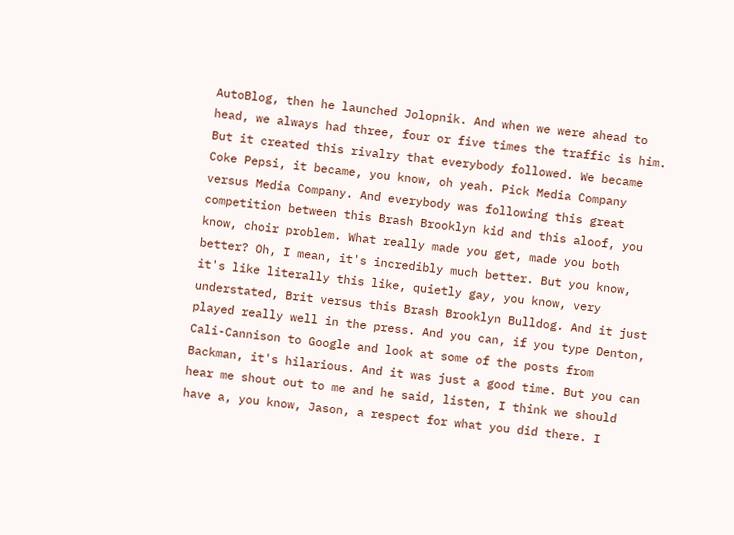AutoBlog, then he launched Jolopnik. And when we were ahead to head, we always had three, four or five times the traffic is him. But it created this rivalry that everybody followed. We became Coke Pepsi, it became, you know, oh yeah. Pick Media Company versus Media Company. And everybody was following this great competition between this Brash Brooklyn kid and this aloof, you know, choir problem. What really made you get, made you both better? Oh, I mean, it's incredibly much better. But you know, it's like literally this like, quietly gay, you know, very understated, Brit versus this Brash Brooklyn Bulldog. And it just played really well in the press. And you can, if you type Denton, Cali-Cannison to Google and look at some of the posts from Backman, it's hilarious. And it was just a good time. But you can hear me shout out to me and he said, listen, I think we should have a, you know, Jason, a respect for what you did there. I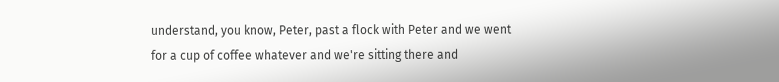understand, you know, Peter, past a flock with Peter and we went for a cup of coffee whatever and we're sitting there and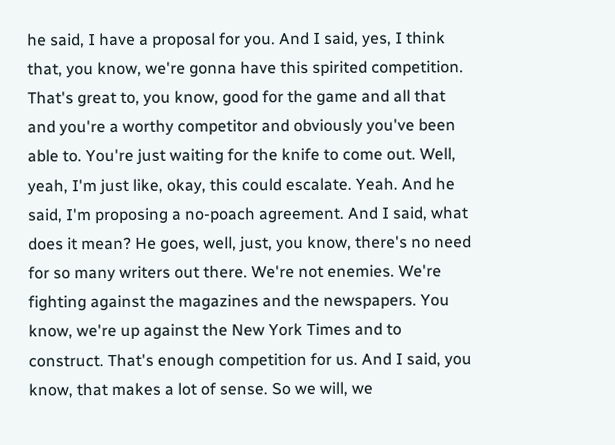he said, I have a proposal for you. And I said, yes, I think that, you know, we're gonna have this spirited competition. That's great to, you know, good for the game and all that and you're a worthy competitor and obviously you've been able to. You're just waiting for the knife to come out. Well, yeah, I'm just like, okay, this could escalate. Yeah. And he said, I'm proposing a no-poach agreement. And I said, what does it mean? He goes, well, just, you know, there's no need for so many writers out there. We're not enemies. We're fighting against the magazines and the newspapers. You know, we're up against the New York Times and to construct. That's enough competition for us. And I said, you know, that makes a lot of sense. So we will, we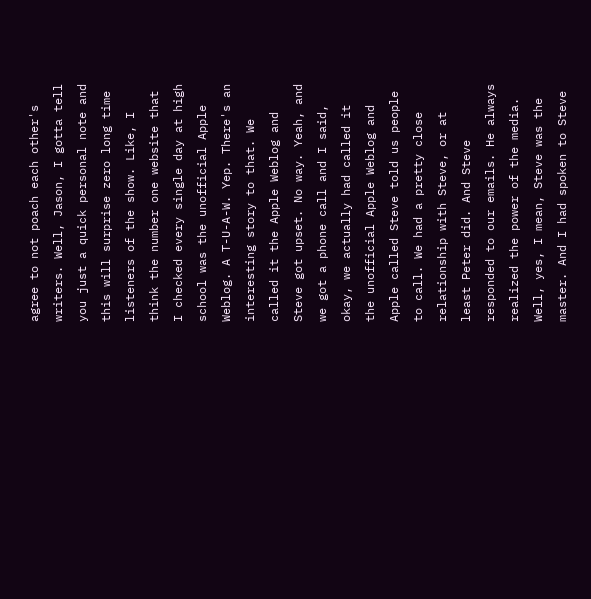agree to not poach each other's writers. Well, Jason, I gotta tell you just a quick personal note and this will surprise zero long time listeners of the show. Like, I think the number one website that I checked every single day at high school was the unofficial Apple Weblog. A T-U-A-W. Yep. There's an interesting story to that. We called it the Apple Weblog and Steve got upset. No way. Yeah, and we got a phone call and I said, okay, we actually had called it the unofficial Apple Weblog and Apple called Steve told us people to call. We had a pretty close relationship with Steve, or at least Peter did. And Steve responded to our emails. He always realized the power of the media. Well, yes, I mean, Steve was the master. And I had spoken to Steve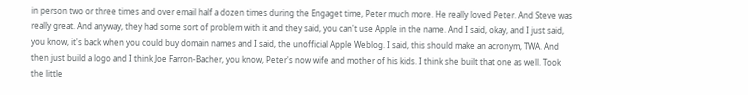in person two or three times and over email half a dozen times during the Engaget time, Peter much more. He really loved Peter. And Steve was really great. And anyway, they had some sort of problem with it and they said, you can't use Apple in the name. And I said, okay, and I just said, you know, it's back when you could buy domain names and I said, the unofficial Apple Weblog. I said, this should make an acronym, TWA. And then just build a logo and I think Joe Farron-Bacher, you know, Peter's now wife and mother of his kids. I think she built that one as well. Took the little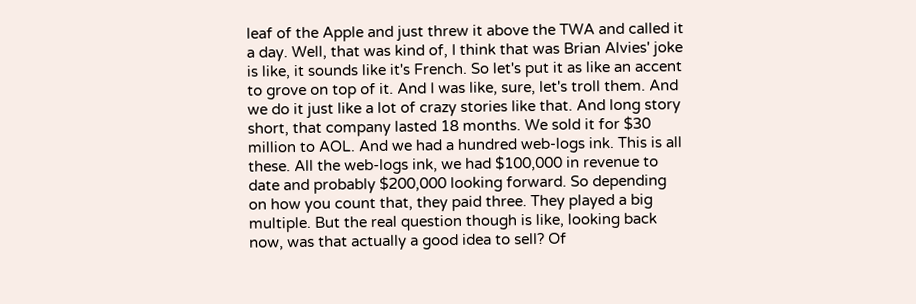leaf of the Apple and just threw it above the TWA and called it a day. Well, that was kind of, I think that was Brian Alvies' joke is like, it sounds like it's French. So let's put it as like an accent to grove on top of it. And I was like, sure, let's troll them. And we do it just like a lot of crazy stories like that. And long story short, that company lasted 18 months. We sold it for $30 million to AOL. And we had a hundred web-logs ink. This is all these. All the web-logs ink, we had $100,000 in revenue to date and probably $200,000 looking forward. So depending on how you count that, they paid three. They played a big multiple. But the real question though is like, looking back now, was that actually a good idea to sell? Of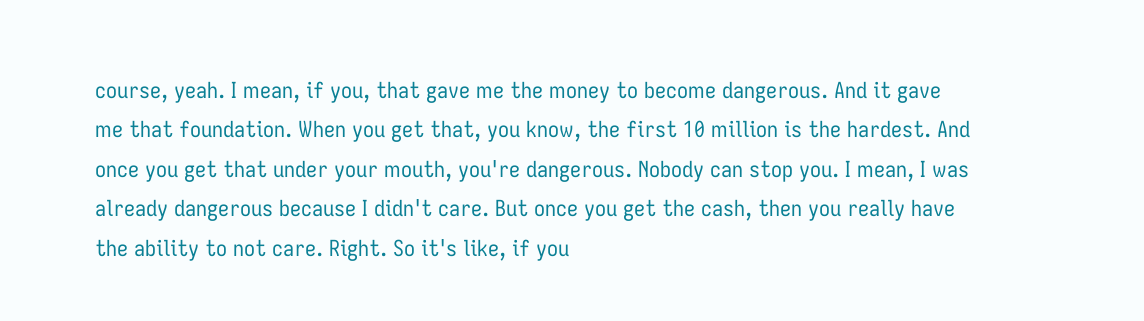course, yeah. I mean, if you, that gave me the money to become dangerous. And it gave me that foundation. When you get that, you know, the first 10 million is the hardest. And once you get that under your mouth, you're dangerous. Nobody can stop you. I mean, I was already dangerous because I didn't care. But once you get the cash, then you really have the ability to not care. Right. So it's like, if you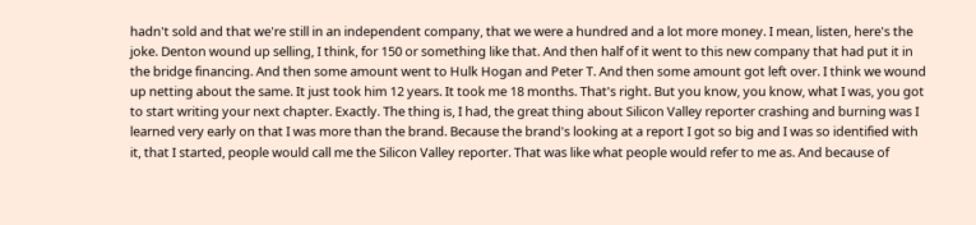hadn't sold and that we're still in an independent company, that we were a hundred and a lot more money. I mean, listen, here's the joke. Denton wound up selling, I think, for 150 or something like that. And then half of it went to this new company that had put it in the bridge financing. And then some amount went to Hulk Hogan and Peter T. And then some amount got left over. I think we wound up netting about the same. It just took him 12 years. It took me 18 months. That's right. But you know, you know, what I was, you got to start writing your next chapter. Exactly. The thing is, I had, the great thing about Silicon Valley reporter crashing and burning was I learned very early on that I was more than the brand. Because the brand's looking at a report I got so big and I was so identified with it, that I started, people would call me the Silicon Valley reporter. That was like what people would refer to me as. And because of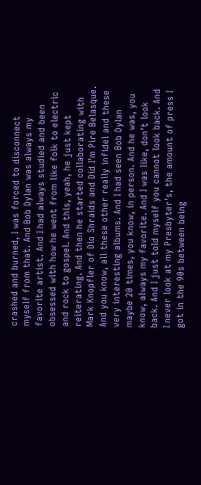crashed and burned, I was forced to disconnect myself from that. And Bob Dylan was always my favorite artist. And I had always studied and been obsessed with how he went from like folk to electric and rock to gospel. And this, yeah, he just kept reiterating. And then he started collaborating with Mark Knopfler of Dio Shraids and Did I'm Pire Belasque. And you know, all these other really infidel and these very interesting albums. And I had seen Bob Dylan maybe 20 times, you know, in person. And he was, you know, always my favorite. And I was like, don't look back. And I just told myself you cannot look back. And I never look at my Presbyter's, the amount of press I got in the 90s between being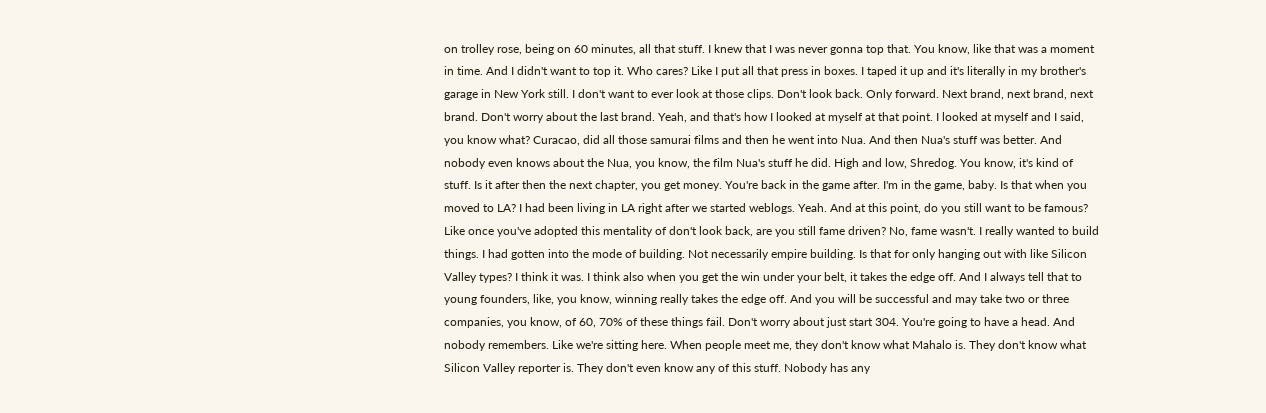on trolley rose, being on 60 minutes, all that stuff. I knew that I was never gonna top that. You know, like that was a moment in time. And I didn't want to top it. Who cares? Like I put all that press in boxes. I taped it up and it's literally in my brother's garage in New York still. I don't want to ever look at those clips. Don't look back. Only forward. Next brand, next brand, next brand. Don't worry about the last brand. Yeah, and that's how I looked at myself at that point. I looked at myself and I said, you know what? Curacao, did all those samurai films and then he went into Nua. And then Nua's stuff was better. And nobody even knows about the Nua, you know, the film Nua's stuff he did. High and low, Shredog. You know, it's kind of stuff. Is it after then the next chapter, you get money. You're back in the game after. I'm in the game, baby. Is that when you moved to LA? I had been living in LA right after we started weblogs. Yeah. And at this point, do you still want to be famous? Like once you've adopted this mentality of don't look back, are you still fame driven? No, fame wasn't. I really wanted to build things. I had gotten into the mode of building. Not necessarily empire building. Is that for only hanging out with like Silicon Valley types? I think it was. I think also when you get the win under your belt, it takes the edge off. And I always tell that to young founders, like, you know, winning really takes the edge off. And you will be successful and may take two or three companies, you know, of 60, 70% of these things fail. Don't worry about just start 304. You're going to have a head. And nobody remembers. Like we're sitting here. When people meet me, they don't know what Mahalo is. They don't know what Silicon Valley reporter is. They don't even know any of this stuff. Nobody has any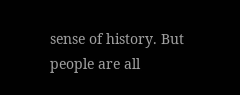sense of history. But people are all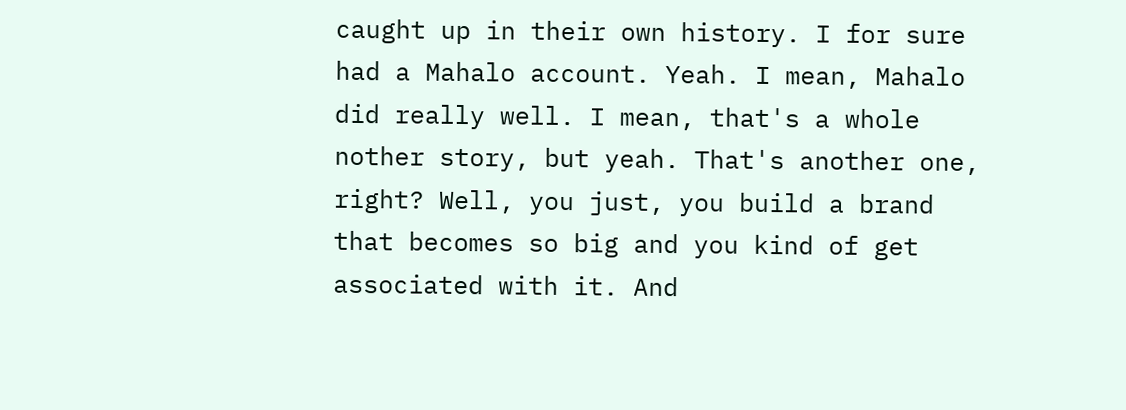caught up in their own history. I for sure had a Mahalo account. Yeah. I mean, Mahalo did really well. I mean, that's a whole nother story, but yeah. That's another one, right? Well, you just, you build a brand that becomes so big and you kind of get associated with it. And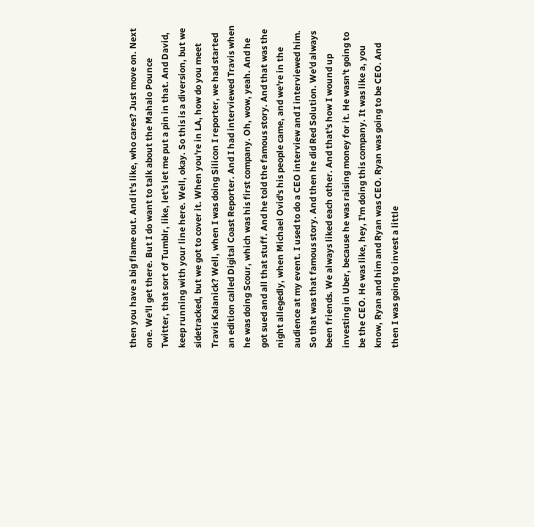then you have a big flame out. And it's like, who cares? Just move on. Next one. We'll get there. But I do want to talk about the Mahalo Pounce Twitter, that sort of Tumblr, like, let's let me put a pin in that. And David, keep running with your line here. Well, okay. So this is a diversion, but we sidetracked, but we got to cover it. When you're in LA, how do you meet Travis Kalanick? Well, when I was doing Silicon I reporter, we had started an edition called Digital Coast Reporter. And I had interviewed Travis when he was doing Scour, which was his first company. Oh, wow, yeah. And he got sued and all that stuff. And he told the famous story. And that was the night allegedly, when Michael Ovid's his people came, and we're in the audience at my event. I used to do a CEO interview and I interviewed him. So that was that famous story. And then he did Red Solution. We'd always been friends. We always liked each other. And that's how I wound up investing in Uber, because he was raising money for it. He wasn't going to be the CEO. He was like, hey, I'm doing this company. It was like a, you know, Ryan and him and Ryan was CEO. Ryan was going to be CEO. And then I was going to invest a little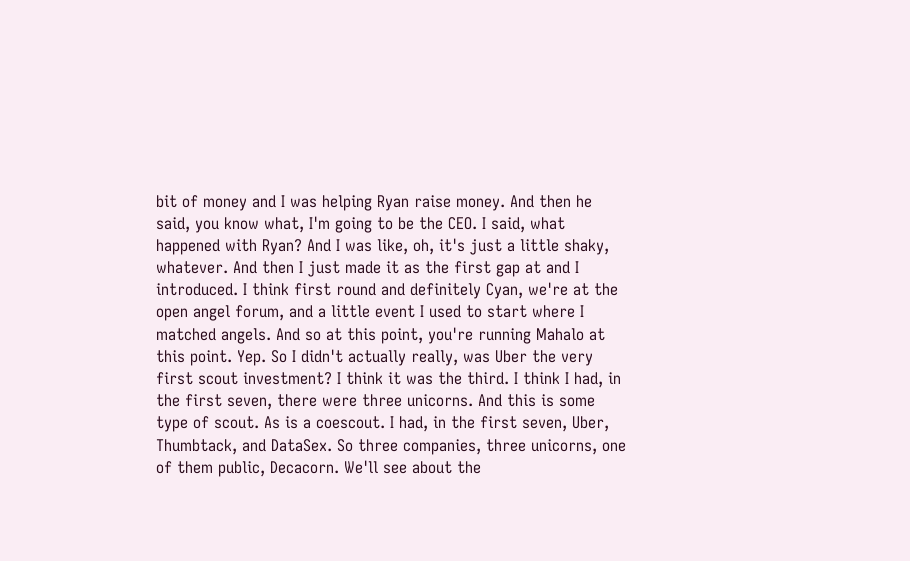bit of money and I was helping Ryan raise money. And then he said, you know what, I'm going to be the CEO. I said, what happened with Ryan? And I was like, oh, it's just a little shaky, whatever. And then I just made it as the first gap at and I introduced. I think first round and definitely Cyan, we're at the open angel forum, and a little event I used to start where I matched angels. And so at this point, you're running Mahalo at this point. Yep. So I didn't actually really, was Uber the very first scout investment? I think it was the third. I think I had, in the first seven, there were three unicorns. And this is some type of scout. As is a coescout. I had, in the first seven, Uber, Thumbtack, and DataSex. So three companies, three unicorns, one of them public, Decacorn. We'll see about the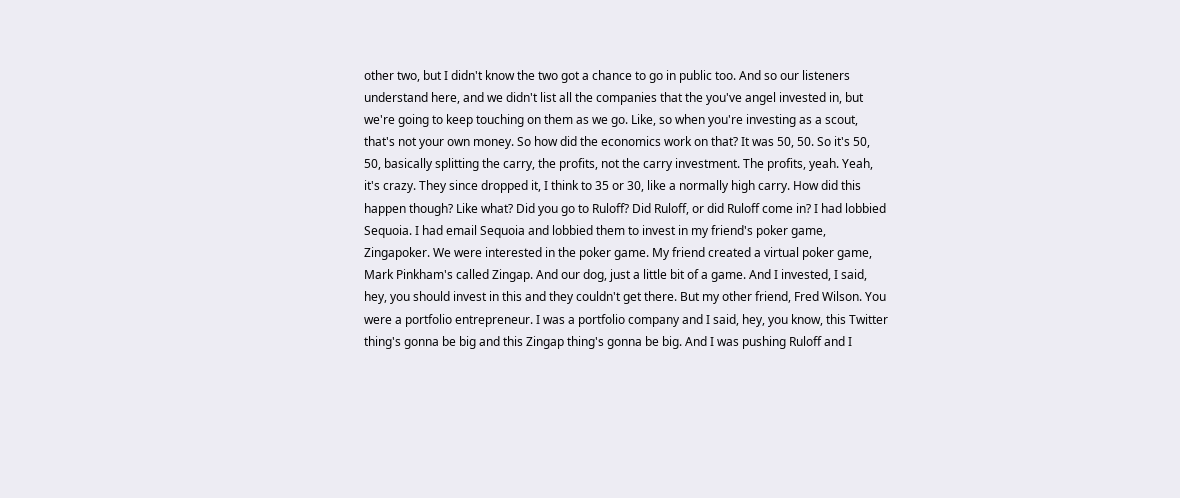other two, but I didn't know the two got a chance to go in public too. And so our listeners understand here, and we didn't list all the companies that the you've angel invested in, but we're going to keep touching on them as we go. Like, so when you're investing as a scout, that's not your own money. So how did the economics work on that? It was 50, 50. So it's 50, 50, basically splitting the carry, the profits, not the carry investment. The profits, yeah. Yeah, it's crazy. They since dropped it, I think to 35 or 30, like a normally high carry. How did this happen though? Like what? Did you go to Ruloff? Did Ruloff, or did Ruloff come in? I had lobbied Sequoia. I had email Sequoia and lobbied them to invest in my friend's poker game, Zingapoker. We were interested in the poker game. My friend created a virtual poker game, Mark Pinkham's called Zingap. And our dog, just a little bit of a game. And I invested, I said, hey, you should invest in this and they couldn't get there. But my other friend, Fred Wilson. You were a portfolio entrepreneur. I was a portfolio company and I said, hey, you know, this Twitter thing's gonna be big and this Zingap thing's gonna be big. And I was pushing Ruloff and I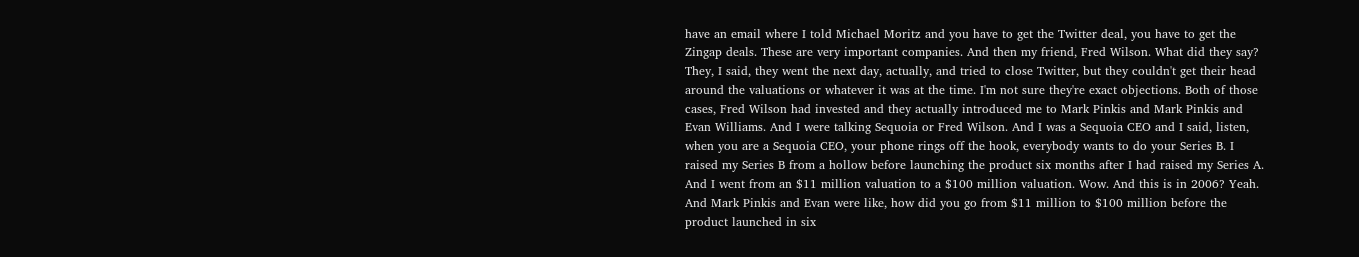have an email where I told Michael Moritz and you have to get the Twitter deal, you have to get the Zingap deals. These are very important companies. And then my friend, Fred Wilson. What did they say? They, I said, they went the next day, actually, and tried to close Twitter, but they couldn't get their head around the valuations or whatever it was at the time. I'm not sure they're exact objections. Both of those cases, Fred Wilson had invested and they actually introduced me to Mark Pinkis and Mark Pinkis and Evan Williams. And I were talking Sequoia or Fred Wilson. And I was a Sequoia CEO and I said, listen, when you are a Sequoia CEO, your phone rings off the hook, everybody wants to do your Series B. I raised my Series B from a hollow before launching the product six months after I had raised my Series A. And I went from an $11 million valuation to a $100 million valuation. Wow. And this is in 2006? Yeah. And Mark Pinkis and Evan were like, how did you go from $11 million to $100 million before the product launched in six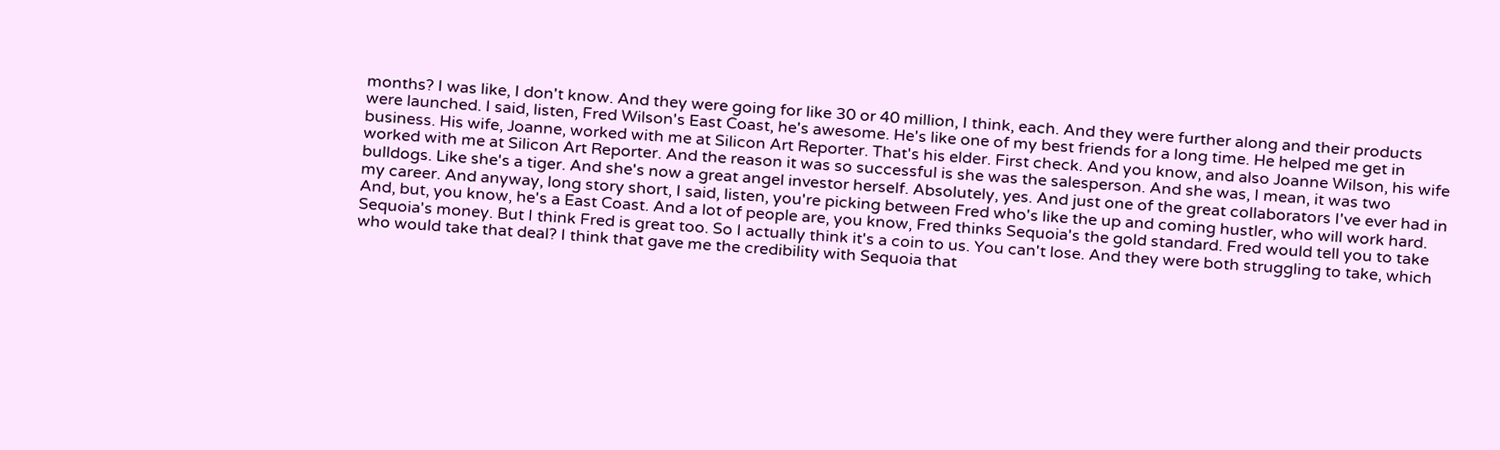months? I was like, I don't know. And they were going for like 30 or 40 million, I think, each. And they were further along and their products were launched. I said, listen, Fred Wilson's East Coast, he's awesome. He's like one of my best friends for a long time. He helped me get in business. His wife, Joanne, worked with me at Silicon Art Reporter. That's his elder. First check. And you know, and also Joanne Wilson, his wife worked with me at Silicon Art Reporter. And the reason it was so successful is she was the salesperson. And she was, I mean, it was two bulldogs. Like she's a tiger. And she's now a great angel investor herself. Absolutely, yes. And just one of the great collaborators I've ever had in my career. And anyway, long story short, I said, listen, you're picking between Fred who's like the up and coming hustler, who will work hard. And, but, you know, he's a East Coast. And a lot of people are, you know, Fred thinks Sequoia's the gold standard. Fred would tell you to take Sequoia's money. But I think Fred is great too. So I actually think it's a coin to us. You can't lose. And they were both struggling to take, which who would take that deal? I think that gave me the credibility with Sequoia that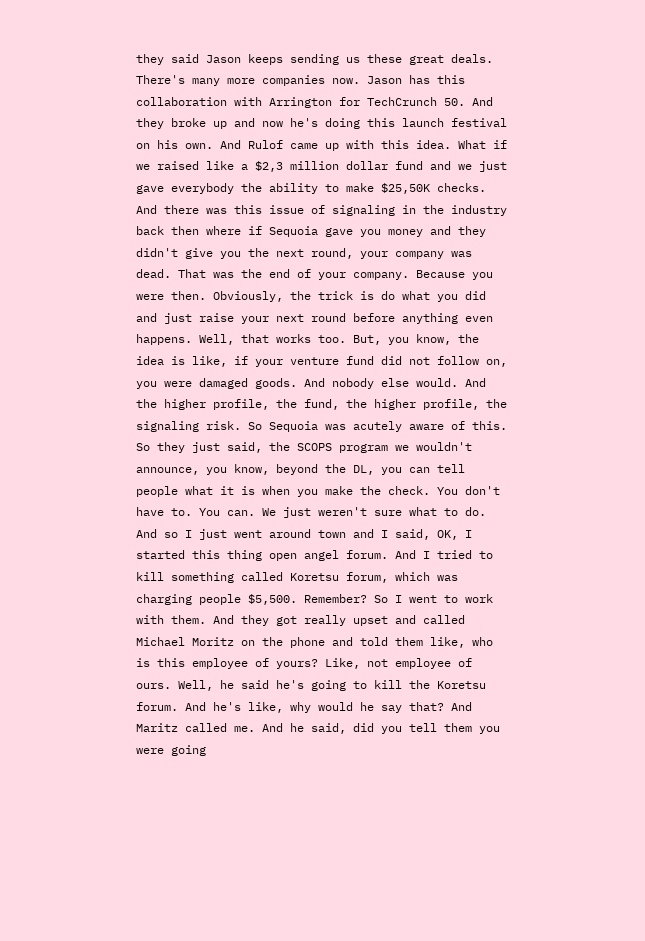they said Jason keeps sending us these great deals. There's many more companies now. Jason has this collaboration with Arrington for TechCrunch 50. And they broke up and now he's doing this launch festival on his own. And Rulof came up with this idea. What if we raised like a $2,3 million dollar fund and we just gave everybody the ability to make $25,50K checks. And there was this issue of signaling in the industry back then where if Sequoia gave you money and they didn't give you the next round, your company was dead. That was the end of your company. Because you were then. Obviously, the trick is do what you did and just raise your next round before anything even happens. Well, that works too. But, you know, the idea is like, if your venture fund did not follow on, you were damaged goods. And nobody else would. And the higher profile, the fund, the higher profile, the signaling risk. So Sequoia was acutely aware of this. So they just said, the SCOPS program we wouldn't announce, you know, beyond the DL, you can tell people what it is when you make the check. You don't have to. You can. We just weren't sure what to do. And so I just went around town and I said, OK, I started this thing open angel forum. And I tried to kill something called Koretsu forum, which was charging people $5,500. Remember? So I went to work with them. And they got really upset and called Michael Moritz on the phone and told them like, who is this employee of yours? Like, not employee of ours. Well, he said he's going to kill the Koretsu forum. And he's like, why would he say that? And Maritz called me. And he said, did you tell them you were going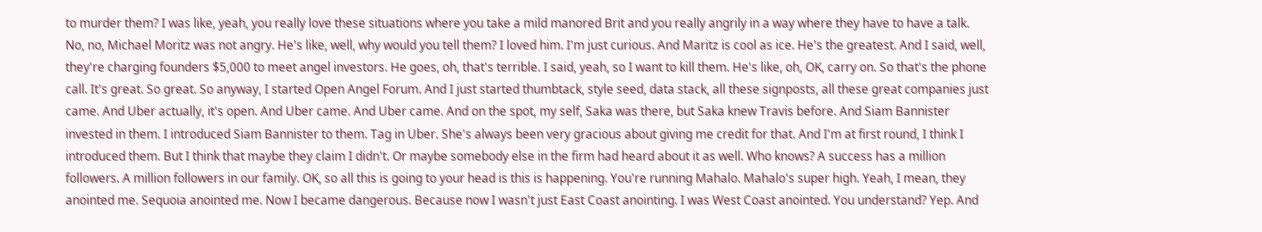to murder them? I was like, yeah, you really love these situations where you take a mild manored Brit and you really angrily in a way where they have to have a talk. No, no, Michael Moritz was not angry. He's like, well, why would you tell them? I loved him. I'm just curious. And Maritz is cool as ice. He's the greatest. And I said, well, they're charging founders $5,000 to meet angel investors. He goes, oh, that's terrible. I said, yeah, so I want to kill them. He's like, oh, OK, carry on. So that's the phone call. It's great. So great. So anyway, I started Open Angel Forum. And I just started thumbtack, style seed, data stack, all these signposts, all these great companies just came. And Uber actually, it's open. And Uber came. And Uber came. And on the spot, my self, Saka was there, but Saka knew Travis before. And Siam Bannister invested in them. I introduced Siam Bannister to them. Tag in Uber. She's always been very gracious about giving me credit for that. And I'm at first round, I think I introduced them. But I think that maybe they claim I didn't. Or maybe somebody else in the firm had heard about it as well. Who knows? A success has a million followers. A million followers in our family. OK, so all this is going to your head is this is happening. You're running Mahalo. Mahalo's super high. Yeah, I mean, they anointed me. Sequoia anointed me. Now I became dangerous. Because now I wasn't just East Coast anointing. I was West Coast anointed. You understand? Yep. And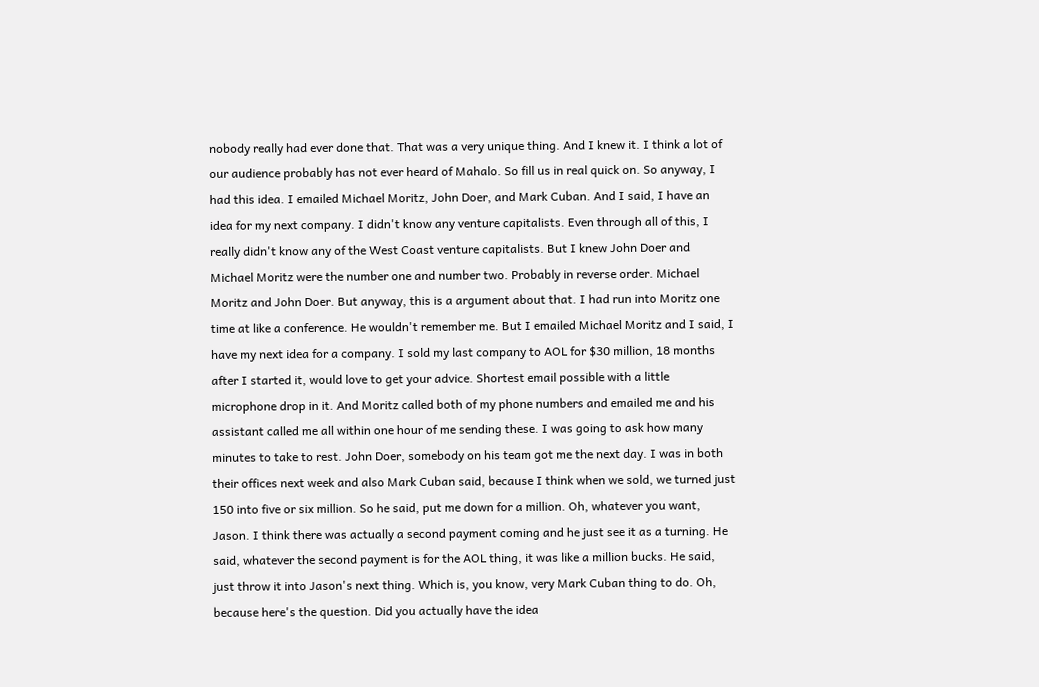nobody really had ever done that. That was a very unique thing. And I knew it. I think a lot of our audience probably has not ever heard of Mahalo. So fill us in real quick on. So anyway, I had this idea. I emailed Michael Moritz, John Doer, and Mark Cuban. And I said, I have an idea for my next company. I didn't know any venture capitalists. Even through all of this, I really didn't know any of the West Coast venture capitalists. But I knew John Doer and Michael Moritz were the number one and number two. Probably in reverse order. Michael Moritz and John Doer. But anyway, this is a argument about that. I had run into Moritz one time at like a conference. He wouldn't remember me. But I emailed Michael Moritz and I said, I have my next idea for a company. I sold my last company to AOL for $30 million, 18 months after I started it, would love to get your advice. Shortest email possible with a little microphone drop in it. And Moritz called both of my phone numbers and emailed me and his assistant called me all within one hour of me sending these. I was going to ask how many minutes to take to rest. John Doer, somebody on his team got me the next day. I was in both their offices next week and also Mark Cuban said, because I think when we sold, we turned just 150 into five or six million. So he said, put me down for a million. Oh, whatever you want, Jason. I think there was actually a second payment coming and he just see it as a turning. He said, whatever the second payment is for the AOL thing, it was like a million bucks. He said, just throw it into Jason's next thing. Which is, you know, very Mark Cuban thing to do. Oh, because here's the question. Did you actually have the idea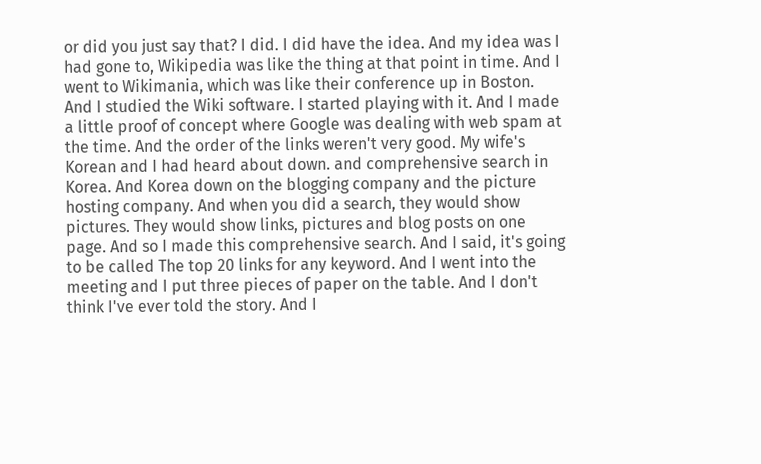or did you just say that? I did. I did have the idea. And my idea was I had gone to, Wikipedia was like the thing at that point in time. And I went to Wikimania, which was like their conference up in Boston. And I studied the Wiki software. I started playing with it. And I made a little proof of concept where Google was dealing with web spam at the time. And the order of the links weren't very good. My wife's Korean and I had heard about down. and comprehensive search in Korea. And Korea down on the blogging company and the picture hosting company. And when you did a search, they would show pictures. They would show links, pictures and blog posts on one page. And so I made this comprehensive search. And I said, it's going to be called The top 20 links for any keyword. And I went into the meeting and I put three pieces of paper on the table. And I don't think I've ever told the story. And I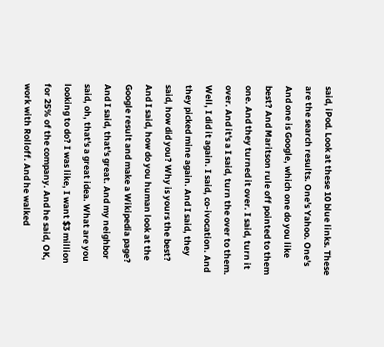said, iPod. Look at these 10 blue links. These are the search results. One's Yahoo. One's And one is Google, which one do you like best? And Maritson rule off pointed to them one. And they turned it over. I said, turn it over. And it's a I said, turn the over to them. Well, I did it again. I said, co-ivocation. And they picked mine again. And I said, they said, how did you? Why is yours the best? And I said, how do you human look at the Google result and make a Wikipedia page? And I said, that's great. And my neighbor said, oh, that's a great idea. What are you looking to do? I was like, I want $3 million for 25% of the company. And he said, OK, work with Rolloff. And he walked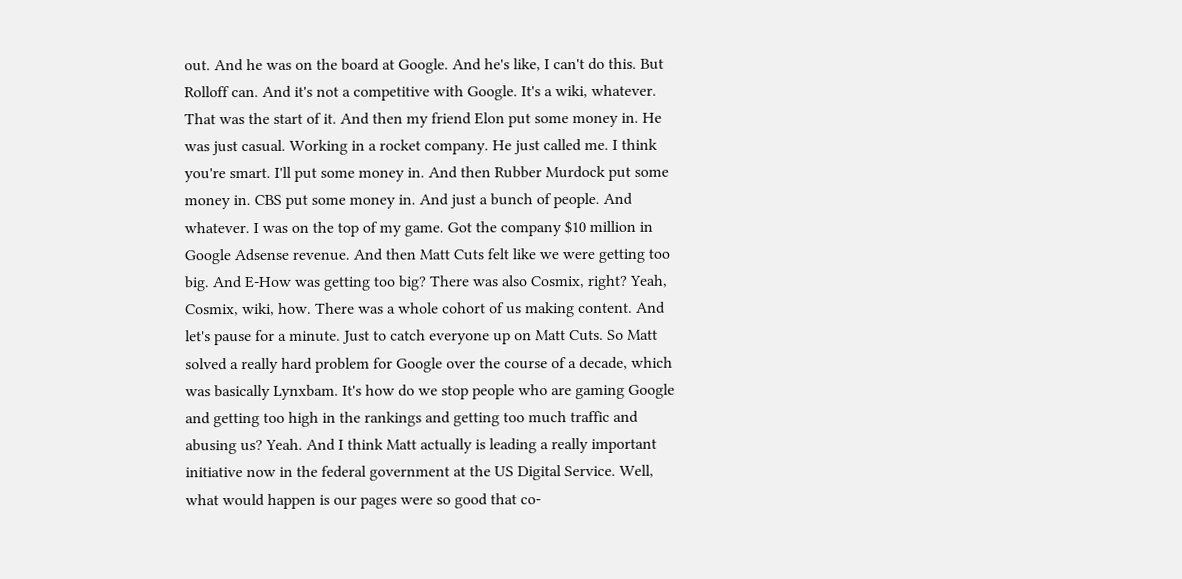out. And he was on the board at Google. And he's like, I can't do this. But Rolloff can. And it's not a competitive with Google. It's a wiki, whatever. That was the start of it. And then my friend Elon put some money in. He was just casual. Working in a rocket company. He just called me. I think you're smart. I'll put some money in. And then Rubber Murdock put some money in. CBS put some money in. And just a bunch of people. And whatever. I was on the top of my game. Got the company $10 million in Google Adsense revenue. And then Matt Cuts felt like we were getting too big. And E-How was getting too big? There was also Cosmix, right? Yeah, Cosmix, wiki, how. There was a whole cohort of us making content. And let's pause for a minute. Just to catch everyone up on Matt Cuts. So Matt solved a really hard problem for Google over the course of a decade, which was basically Lynxbam. It's how do we stop people who are gaming Google and getting too high in the rankings and getting too much traffic and abusing us? Yeah. And I think Matt actually is leading a really important initiative now in the federal government at the US Digital Service. Well, what would happen is our pages were so good that co-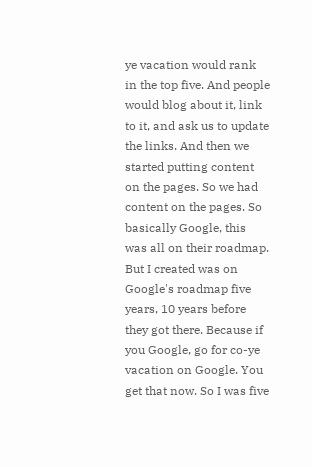ye vacation would rank in the top five. And people would blog about it, link to it, and ask us to update the links. And then we started putting content on the pages. So we had content on the pages. So basically Google, this was all on their roadmap. But I created was on Google's roadmap five years, 10 years before they got there. Because if you Google, go for co-ye vacation on Google. You get that now. So I was five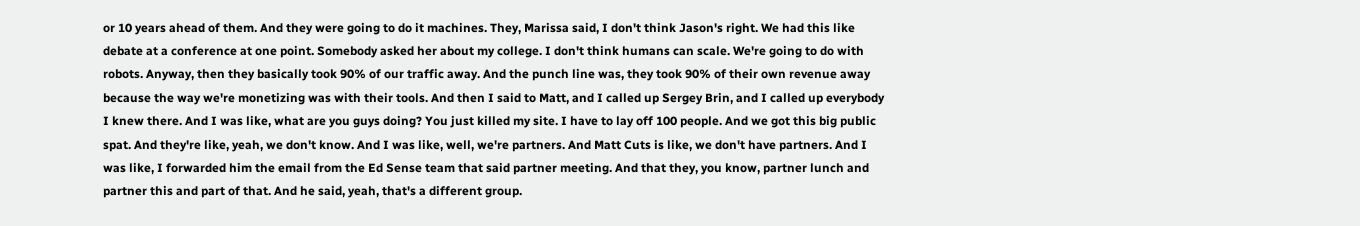or 10 years ahead of them. And they were going to do it machines. They, Marissa said, I don't think Jason's right. We had this like debate at a conference at one point. Somebody asked her about my college. I don't think humans can scale. We're going to do with robots. Anyway, then they basically took 90% of our traffic away. And the punch line was, they took 90% of their own revenue away because the way we're monetizing was with their tools. And then I said to Matt, and I called up Sergey Brin, and I called up everybody I knew there. And I was like, what are you guys doing? You just killed my site. I have to lay off 100 people. And we got this big public spat. And they're like, yeah, we don't know. And I was like, well, we're partners. And Matt Cuts is like, we don't have partners. And I was like, I forwarded him the email from the Ed Sense team that said partner meeting. And that they, you know, partner lunch and partner this and part of that. And he said, yeah, that's a different group.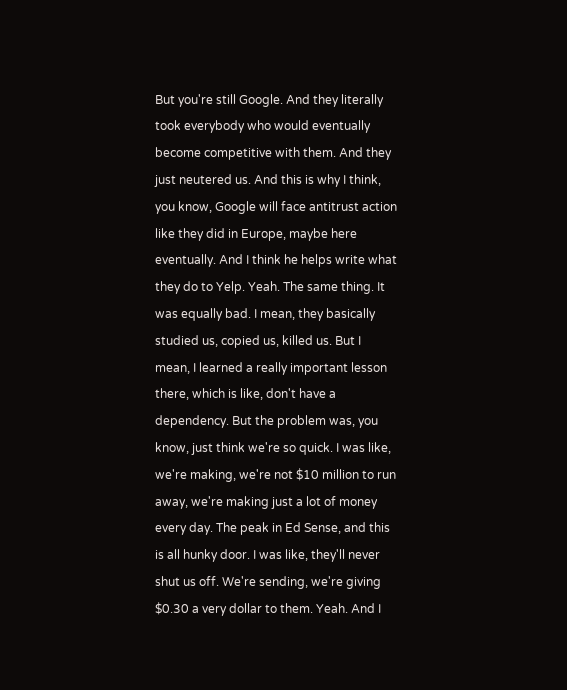But you're still Google. And they literally took everybody who would eventually become competitive with them. And they just neutered us. And this is why I think, you know, Google will face antitrust action like they did in Europe, maybe here eventually. And I think he helps write what they do to Yelp. Yeah. The same thing. It was equally bad. I mean, they basically studied us, copied us, killed us. But I mean, I learned a really important lesson there, which is like, don't have a dependency. But the problem was, you know, just think we're so quick. I was like, we're making, we're not $10 million to run away, we're making just a lot of money every day. The peak in Ed Sense, and this is all hunky door. I was like, they'll never shut us off. We're sending, we're giving $0.30 a very dollar to them. Yeah. And I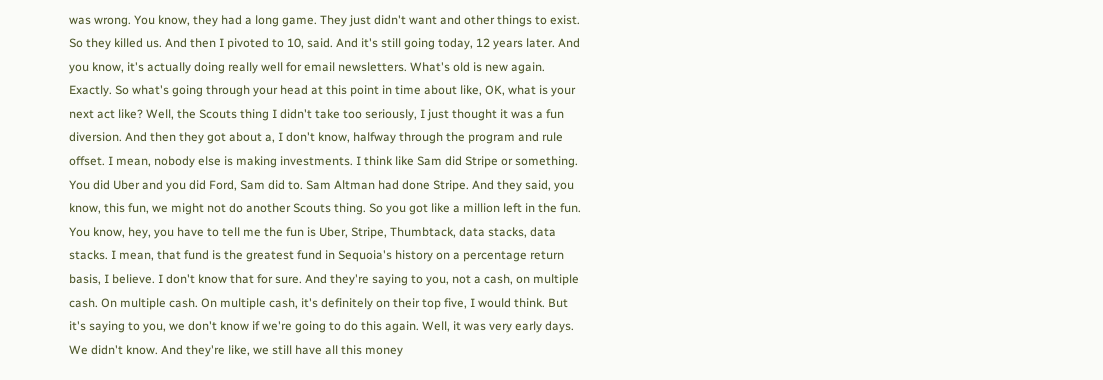was wrong. You know, they had a long game. They just didn't want and other things to exist. So they killed us. And then I pivoted to 10, said. And it's still going today, 12 years later. And you know, it's actually doing really well for email newsletters. What's old is new again. Exactly. So what's going through your head at this point in time about like, OK, what is your next act like? Well, the Scouts thing I didn't take too seriously, I just thought it was a fun diversion. And then they got about a, I don't know, halfway through the program and rule offset. I mean, nobody else is making investments. I think like Sam did Stripe or something. You did Uber and you did Ford, Sam did to. Sam Altman had done Stripe. And they said, you know, this fun, we might not do another Scouts thing. So you got like a million left in the fun. You know, hey, you have to tell me the fun is Uber, Stripe, Thumbtack, data stacks, data stacks. I mean, that fund is the greatest fund in Sequoia's history on a percentage return basis, I believe. I don't know that for sure. And they're saying to you, not a cash, on multiple cash. On multiple cash. On multiple cash, it's definitely on their top five, I would think. But it's saying to you, we don't know if we're going to do this again. Well, it was very early days. We didn't know. And they're like, we still have all this money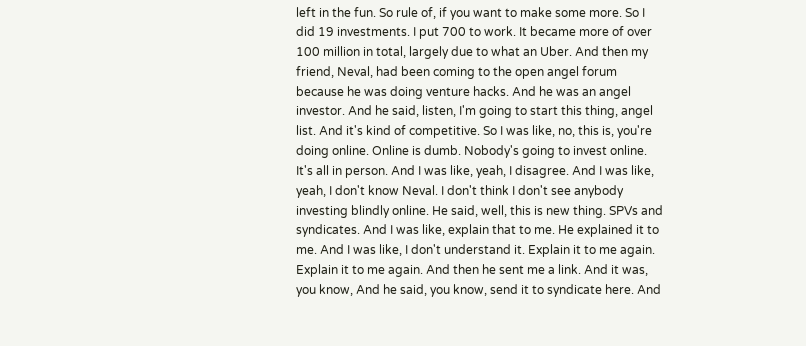left in the fun. So rule of, if you want to make some more. So I did 19 investments. I put 700 to work. It became more of over 100 million in total, largely due to what an Uber. And then my friend, Neval, had been coming to the open angel forum because he was doing venture hacks. And he was an angel investor. And he said, listen, I'm going to start this thing, angel list. And it's kind of competitive. So I was like, no, this is, you're doing online. Online is dumb. Nobody's going to invest online. It's all in person. And I was like, yeah, I disagree. And I was like, yeah, I don't know Neval. I don't think I don't see anybody investing blindly online. He said, well, this is new thing. SPVs and syndicates. And I was like, explain that to me. He explained it to me. And I was like, I don't understand it. Explain it to me again. Explain it to me again. And then he sent me a link. And it was, you know, And he said, you know, send it to syndicate here. And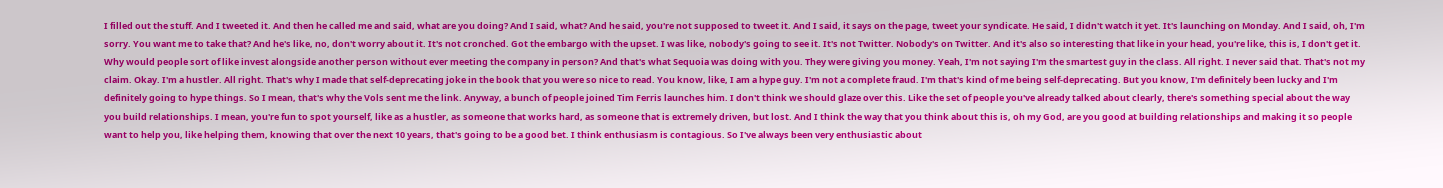I filled out the stuff. And I tweeted it. And then he called me and said, what are you doing? And I said, what? And he said, you're not supposed to tweet it. And I said, it says on the page, tweet your syndicate. He said, I didn't watch it yet. It's launching on Monday. And I said, oh, I'm sorry. You want me to take that? And he's like, no, don't worry about it. It's not cronched. Got the embargo with the upset. I was like, nobody's going to see it. It's not Twitter. Nobody's on Twitter. And it's also so interesting that like in your head, you're like, this is, I don't get it. Why would people sort of like invest alongside another person without ever meeting the company in person? And that's what Sequoia was doing with you. They were giving you money. Yeah, I'm not saying I'm the smartest guy in the class. All right. I never said that. That's not my claim. Okay. I'm a hustler. All right. That's why I made that self-deprecating joke in the book that you were so nice to read. You know, like, I am a hype guy. I'm not a complete fraud. I'm that's kind of me being self-deprecating. But you know, I'm definitely been lucky and I'm definitely going to hype things. So I mean, that's why the Vols sent me the link. Anyway, a bunch of people joined Tim Ferris launches him. I don't think we should glaze over this. Like the set of people you've already talked about clearly, there's something special about the way you build relationships. I mean, you're fun to spot yourself, like as a hustler, as someone that works hard, as someone that is extremely driven, but lost. And I think the way that you think about this is, oh my God, are you good at building relationships and making it so people want to help you, like helping them, knowing that over the next 10 years, that's going to be a good bet. I think enthusiasm is contagious. So I've always been very enthusiastic about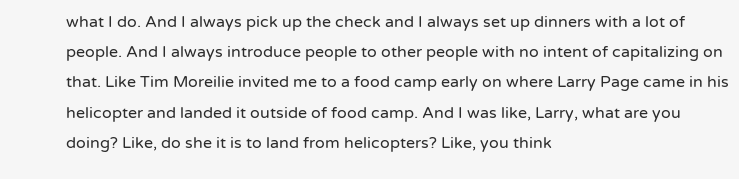what I do. And I always pick up the check and I always set up dinners with a lot of people. And I always introduce people to other people with no intent of capitalizing on that. Like Tim Moreilie invited me to a food camp early on where Larry Page came in his helicopter and landed it outside of food camp. And I was like, Larry, what are you doing? Like, do she it is to land from helicopters? Like, you think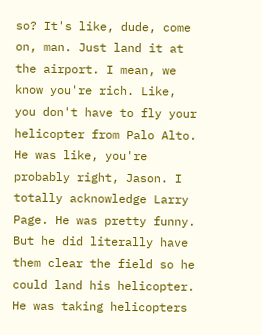so? It's like, dude, come on, man. Just land it at the airport. I mean, we know you're rich. Like, you don't have to fly your helicopter from Palo Alto. He was like, you're probably right, Jason. I totally acknowledge Larry Page. He was pretty funny. But he did literally have them clear the field so he could land his helicopter. He was taking helicopters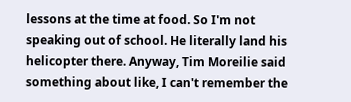lessons at the time at food. So I'm not speaking out of school. He literally land his helicopter there. Anyway, Tim Moreilie said something about like, I can't remember the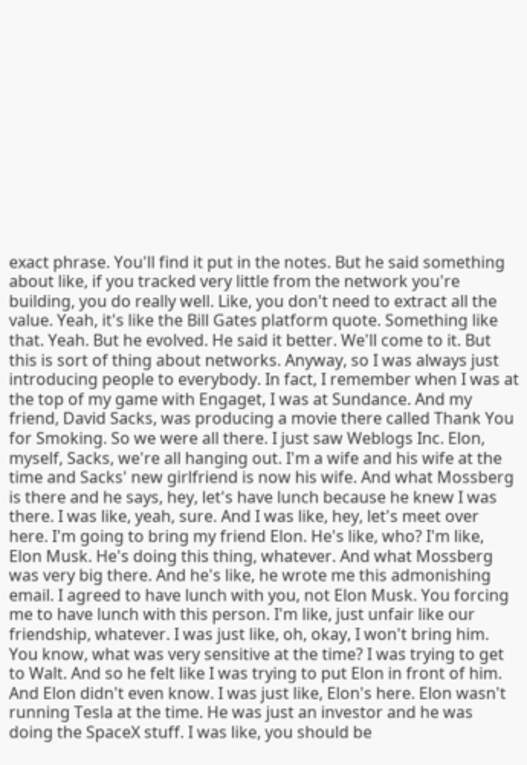exact phrase. You'll find it put in the notes. But he said something about like, if you tracked very little from the network you're building, you do really well. Like, you don't need to extract all the value. Yeah, it's like the Bill Gates platform quote. Something like that. Yeah. But he evolved. He said it better. We'll come to it. But this is sort of thing about networks. Anyway, so I was always just introducing people to everybody. In fact, I remember when I was at the top of my game with Engaget, I was at Sundance. And my friend, David Sacks, was producing a movie there called Thank You for Smoking. So we were all there. I just saw Weblogs Inc. Elon, myself, Sacks, we're all hanging out. I'm a wife and his wife at the time and Sacks' new girlfriend is now his wife. And what Mossberg is there and he says, hey, let's have lunch because he knew I was there. I was like, yeah, sure. And I was like, hey, let's meet over here. I'm going to bring my friend Elon. He's like, who? I'm like, Elon Musk. He's doing this thing, whatever. And what Mossberg was very big there. And he's like, he wrote me this admonishing email. I agreed to have lunch with you, not Elon Musk. You forcing me to have lunch with this person. I'm like, just unfair like our friendship, whatever. I was just like, oh, okay, I won't bring him. You know, what was very sensitive at the time? I was trying to get to Walt. And so he felt like I was trying to put Elon in front of him. And Elon didn't even know. I was just like, Elon's here. Elon wasn't running Tesla at the time. He was just an investor and he was doing the SpaceX stuff. I was like, you should be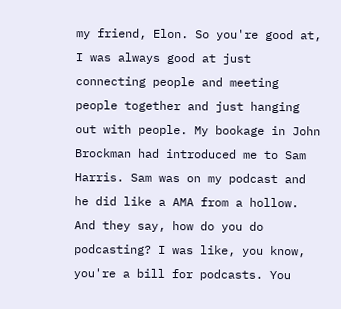my friend, Elon. So you're good at, I was always good at just connecting people and meeting people together and just hanging out with people. My bookage in John Brockman had introduced me to Sam Harris. Sam was on my podcast and he did like a AMA from a hollow. And they say, how do you do podcasting? I was like, you know, you're a bill for podcasts. You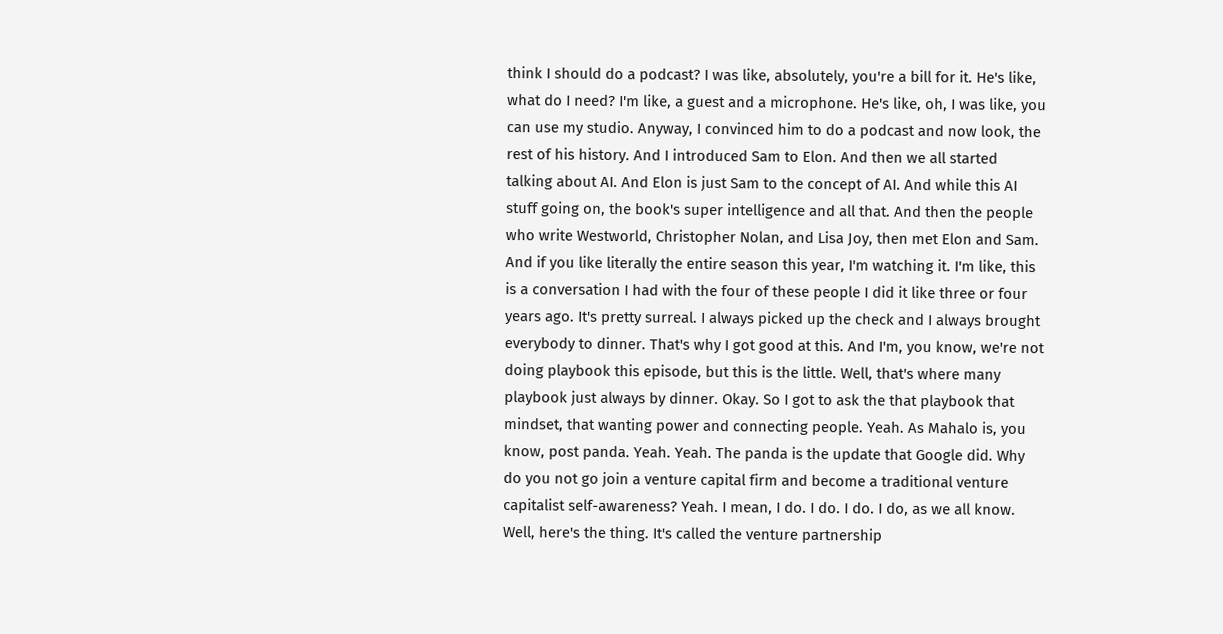think I should do a podcast? I was like, absolutely, you're a bill for it. He's like, what do I need? I'm like, a guest and a microphone. He's like, oh, I was like, you can use my studio. Anyway, I convinced him to do a podcast and now look, the rest of his history. And I introduced Sam to Elon. And then we all started talking about AI. And Elon is just Sam to the concept of AI. And while this AI stuff going on, the book's super intelligence and all that. And then the people who write Westworld, Christopher Nolan, and Lisa Joy, then met Elon and Sam. And if you like literally the entire season this year, I'm watching it. I'm like, this is a conversation I had with the four of these people I did it like three or four years ago. It's pretty surreal. I always picked up the check and I always brought everybody to dinner. That's why I got good at this. And I'm, you know, we're not doing playbook this episode, but this is the little. Well, that's where many playbook just always by dinner. Okay. So I got to ask the that playbook that mindset, that wanting power and connecting people. Yeah. As Mahalo is, you know, post panda. Yeah. Yeah. The panda is the update that Google did. Why do you not go join a venture capital firm and become a traditional venture capitalist self-awareness? Yeah. I mean, I do. I do. I do. I do, as we all know. Well, here's the thing. It's called the venture partnership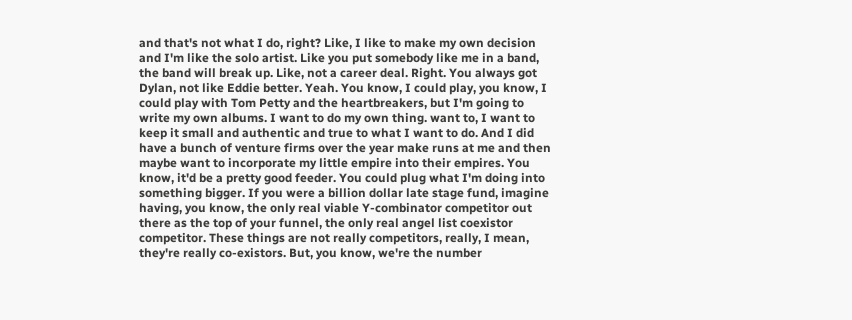and that's not what I do, right? Like, I like to make my own decision and I'm like the solo artist. Like you put somebody like me in a band, the band will break up. Like, not a career deal. Right. You always got Dylan, not like Eddie better. Yeah. You know, I could play, you know, I could play with Tom Petty and the heartbreakers, but I'm going to write my own albums. I want to do my own thing. want to, I want to keep it small and authentic and true to what I want to do. And I did have a bunch of venture firms over the year make runs at me and then maybe want to incorporate my little empire into their empires. You know, it'd be a pretty good feeder. You could plug what I'm doing into something bigger. If you were a billion dollar late stage fund, imagine having, you know, the only real viable Y-combinator competitor out there as the top of your funnel, the only real angel list coexistor competitor. These things are not really competitors, really, I mean, they're really co-existors. But, you know, we're the number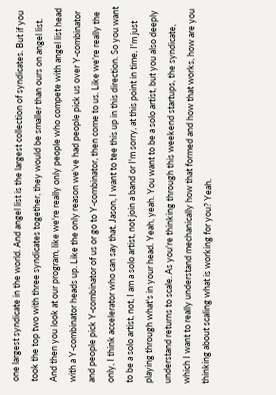one largest syndicate in the world. And angel list is the largest collection of syndicates. But if you took the top two with three syndicates together, they would be smaller than ours on angel list. And then you look at our program, like we're really only people who compete with angel list head with a Y-combinator heads up. Like the only reason we've had people pick us over Y-combinator and people pick Y-combinator of us or go to Y-combinator, then come to us. Like we're really the only, I think accelerator who can say that. Jason, I want to tee this up in this direction. So you want to be a solo artist, not, I am a solo artist, not join a band or I'm sorry, at this point in time, I'm just playing through what's in your head. Yeah, yeah. You want to be a solo artist, but you also deeply understand returns to scale. As you're thinking through this weekend startups, the syndicate, which I want to really understand mechanically how that formed and how that works, how are you thinking about scaling what is working for you? Yeah.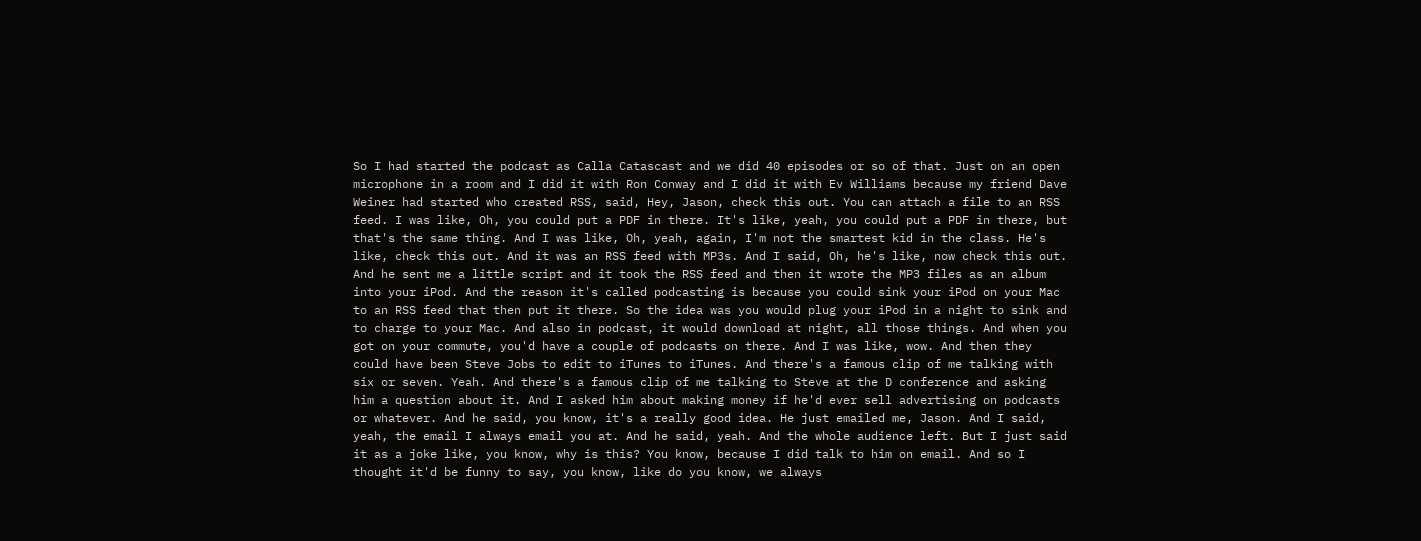So I had started the podcast as Calla Catascast and we did 40 episodes or so of that. Just on an open microphone in a room and I did it with Ron Conway and I did it with Ev Williams because my friend Dave Weiner had started who created RSS, said, Hey, Jason, check this out. You can attach a file to an RSS feed. I was like, Oh, you could put a PDF in there. It's like, yeah, you could put a PDF in there, but that's the same thing. And I was like, Oh, yeah, again, I'm not the smartest kid in the class. He's like, check this out. And it was an RSS feed with MP3s. And I said, Oh, he's like, now check this out. And he sent me a little script and it took the RSS feed and then it wrote the MP3 files as an album into your iPod. And the reason it's called podcasting is because you could sink your iPod on your Mac to an RSS feed that then put it there. So the idea was you would plug your iPod in a night to sink and to charge to your Mac. And also in podcast, it would download at night, all those things. And when you got on your commute, you'd have a couple of podcasts on there. And I was like, wow. And then they could have been Steve Jobs to edit to iTunes to iTunes. And there's a famous clip of me talking with six or seven. Yeah. And there's a famous clip of me talking to Steve at the D conference and asking him a question about it. And I asked him about making money if he'd ever sell advertising on podcasts or whatever. And he said, you know, it's a really good idea. He just emailed me, Jason. And I said, yeah, the email I always email you at. And he said, yeah. And the whole audience left. But I just said it as a joke like, you know, why is this? You know, because I did talk to him on email. And so I thought it'd be funny to say, you know, like do you know, we always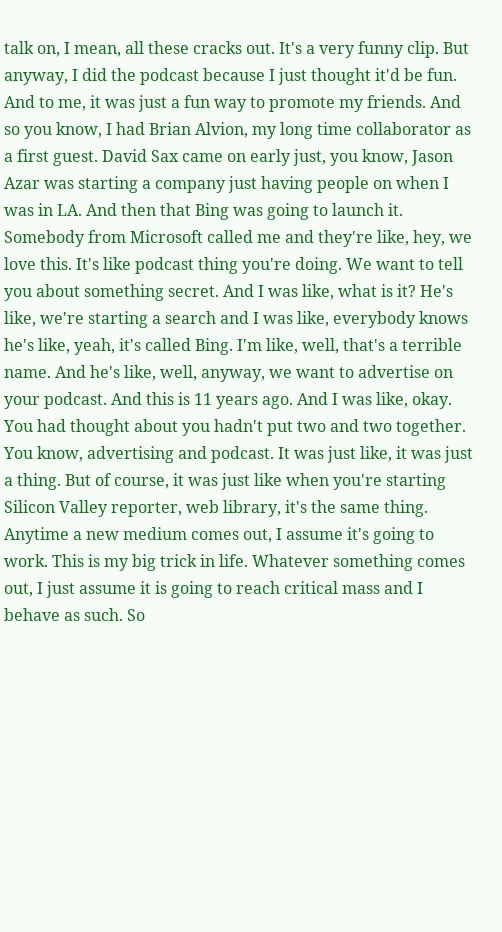talk on, I mean, all these cracks out. It's a very funny clip. But anyway, I did the podcast because I just thought it'd be fun. And to me, it was just a fun way to promote my friends. And so you know, I had Brian Alvion, my long time collaborator as a first guest. David Sax came on early just, you know, Jason Azar was starting a company just having people on when I was in LA. And then that Bing was going to launch it. Somebody from Microsoft called me and they're like, hey, we love this. It's like podcast thing you're doing. We want to tell you about something secret. And I was like, what is it? He's like, we're starting a search and I was like, everybody knows he's like, yeah, it's called Bing. I'm like, well, that's a terrible name. And he's like, well, anyway, we want to advertise on your podcast. And this is 11 years ago. And I was like, okay. You had thought about you hadn't put two and two together. You know, advertising and podcast. It was just like, it was just a thing. But of course, it was just like when you're starting Silicon Valley reporter, web library, it's the same thing. Anytime a new medium comes out, I assume it's going to work. This is my big trick in life. Whatever something comes out, I just assume it is going to reach critical mass and I behave as such. So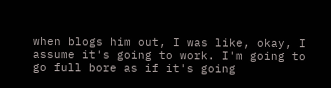when blogs him out, I was like, okay, I assume it's going to work. I'm going to go full bore as if it's going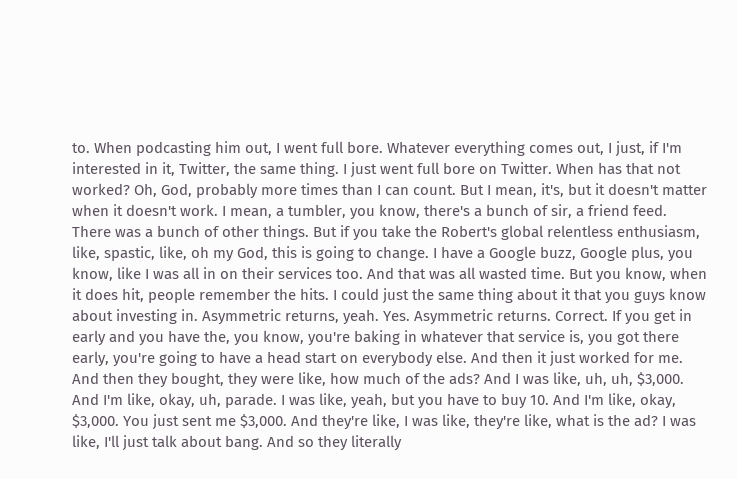to. When podcasting him out, I went full bore. Whatever everything comes out, I just, if I'm interested in it, Twitter, the same thing. I just went full bore on Twitter. When has that not worked? Oh, God, probably more times than I can count. But I mean, it's, but it doesn't matter when it doesn't work. I mean, a tumbler, you know, there's a bunch of sir, a friend feed. There was a bunch of other things. But if you take the Robert's global relentless enthusiasm, like, spastic, like, oh my God, this is going to change. I have a Google buzz, Google plus, you know, like I was all in on their services too. And that was all wasted time. But you know, when it does hit, people remember the hits. I could just the same thing about it that you guys know about investing in. Asymmetric returns, yeah. Yes. Asymmetric returns. Correct. If you get in early and you have the, you know, you're baking in whatever that service is, you got there early, you're going to have a head start on everybody else. And then it just worked for me. And then they bought, they were like, how much of the ads? And I was like, uh, uh, $3,000. And I'm like, okay, uh, parade. I was like, yeah, but you have to buy 10. And I'm like, okay, $3,000. You just sent me $3,000. And they're like, I was like, they're like, what is the ad? I was like, I'll just talk about bang. And so they literally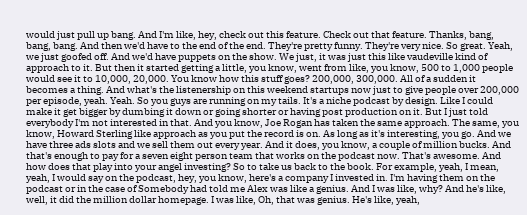would just pull up bang. And I'm like, hey, check out this feature. Check out that feature. Thanks, bang, bang, bang. And then we'd have to the end of the end. They're pretty funny. They're very nice. So great. Yeah, we just goofed off. And we'd have puppets on the show. We just, it was just this like vaudeville kind of approach to it. But then it started getting a little, you know, went from like, you know, 500 to 1,000 people would see it to 10,000, 20,000. You know how this stuff goes? 200,000, 300,000. All of a sudden it becomes a thing. And what's the listenership on this weekend startups now just to give people over 200,000 per episode, yeah. Yeah. So you guys are running on my tails. It's a niche podcast by design. Like I could make it get bigger by dumbing it down or going shorter or having post production on it. But I just told everybody I'm not interested in that. And you know, Joe Rogan has taken the same approach. The same, you know, Howard Sterling like approach as you put the record is on. As long as it's interesting, you go. And we have three ads slots and we sell them out every year. And it does, you know, a couple of million bucks. And that's enough to pay for a seven eight person team that works on the podcast now. That's awesome. And how does that play into your angel investing? So to take us back to the book. For example, yeah, I mean, yeah, I would say on the podcast, hey, you know, here's a company I invested in. I'm having them on the podcast or in the case of Somebody had told me Alex was like a genius. And I was like, why? And he's like, well, it did the million dollar homepage. I was like, Oh, that was genius. He's like, yeah,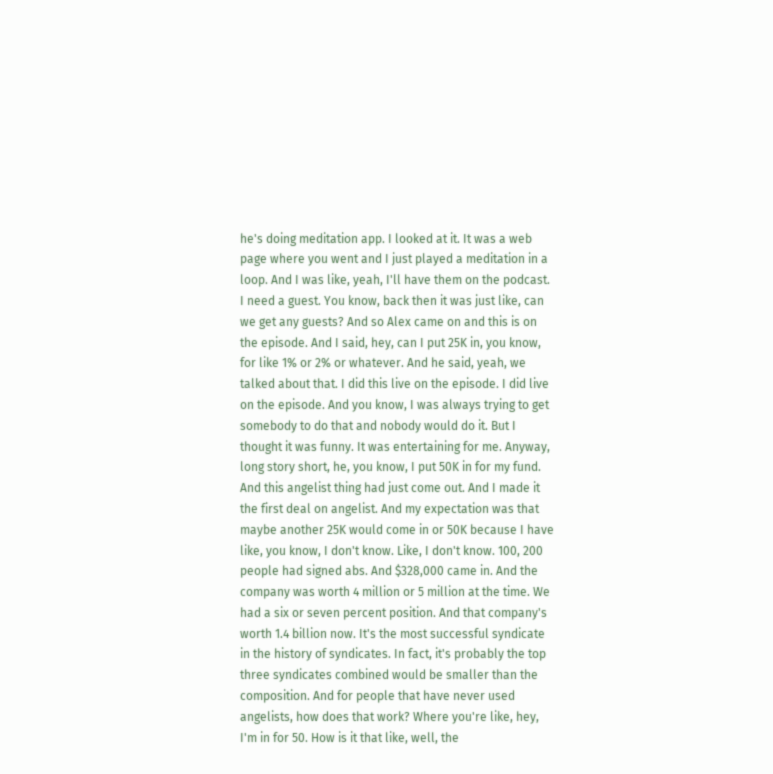he's doing meditation app. I looked at it. It was a web page where you went and I just played a meditation in a loop. And I was like, yeah, I'll have them on the podcast. I need a guest. You know, back then it was just like, can we get any guests? And so Alex came on and this is on the episode. And I said, hey, can I put 25K in, you know, for like 1% or 2% or whatever. And he said, yeah, we talked about that. I did this live on the episode. I did live on the episode. And you know, I was always trying to get somebody to do that and nobody would do it. But I thought it was funny. It was entertaining for me. Anyway, long story short, he, you know, I put 50K in for my fund. And this angelist thing had just come out. And I made it the first deal on angelist. And my expectation was that maybe another 25K would come in or 50K because I have like, you know, I don't know. Like, I don't know. 100, 200 people had signed abs. And $328,000 came in. And the company was worth 4 million or 5 million at the time. We had a six or seven percent position. And that company's worth 1.4 billion now. It's the most successful syndicate in the history of syndicates. In fact, it's probably the top three syndicates combined would be smaller than the composition. And for people that have never used angelists, how does that work? Where you're like, hey, I'm in for 50. How is it that like, well, the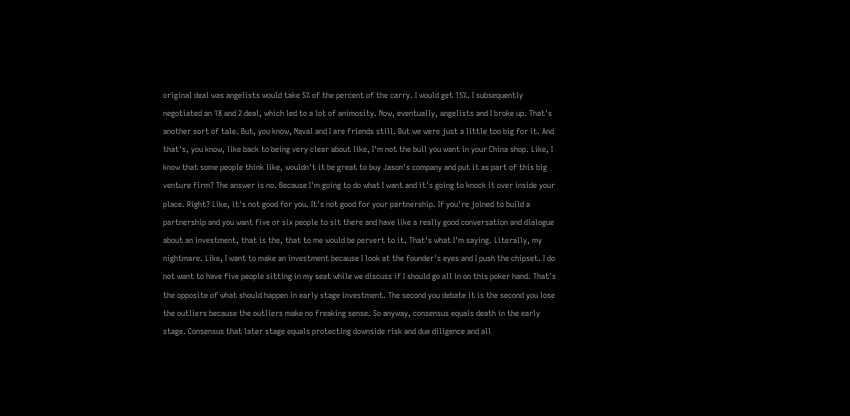original deal was angelists would take 5% of the percent of the carry. I would get 15%. I subsequently negotiated an 18 and 2 deal, which led to a lot of animosity. Now, eventually, angelists and I broke up. That's another sort of tale. But, you know, Naval and I are friends still. But we were just a little too big for it. And that's, you know, like back to being very clear about like, I'm not the bull you want in your China shop. Like, I know that some people think like, wouldn't it be great to buy Jason's company and put it as part of this big venture firm? The answer is no. Because I'm going to do what I want and it's going to knock it over inside your place. Right? Like, it's not good for you. It's not good for your partnership. If you're joined to build a partnership and you want five or six people to sit there and have like a really good conversation and dialogue about an investment, that is the, that to me would be pervert to it. That's what I'm saying. Literally, my nightmare. Like, I want to make an investment because I look at the founder's eyes and I push the chipset. I do not want to have five people sitting in my seat while we discuss if I should go all in on this poker hand. That's the opposite of what should happen in early stage investment. The second you debate it is the second you lose the outliers because the outliers make no freaking sense. So anyway, consensus equals death in the early stage. Consensus that later stage equals protecting downside risk and due diligence and all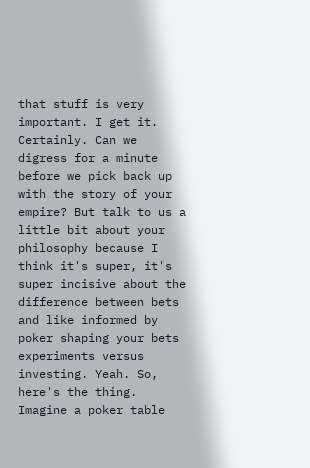that stuff is very important. I get it. Certainly. Can we digress for a minute before we pick back up with the story of your empire? But talk to us a little bit about your philosophy because I think it's super, it's super incisive about the difference between bets and like informed by poker shaping your bets experiments versus investing. Yeah. So, here's the thing. Imagine a poker table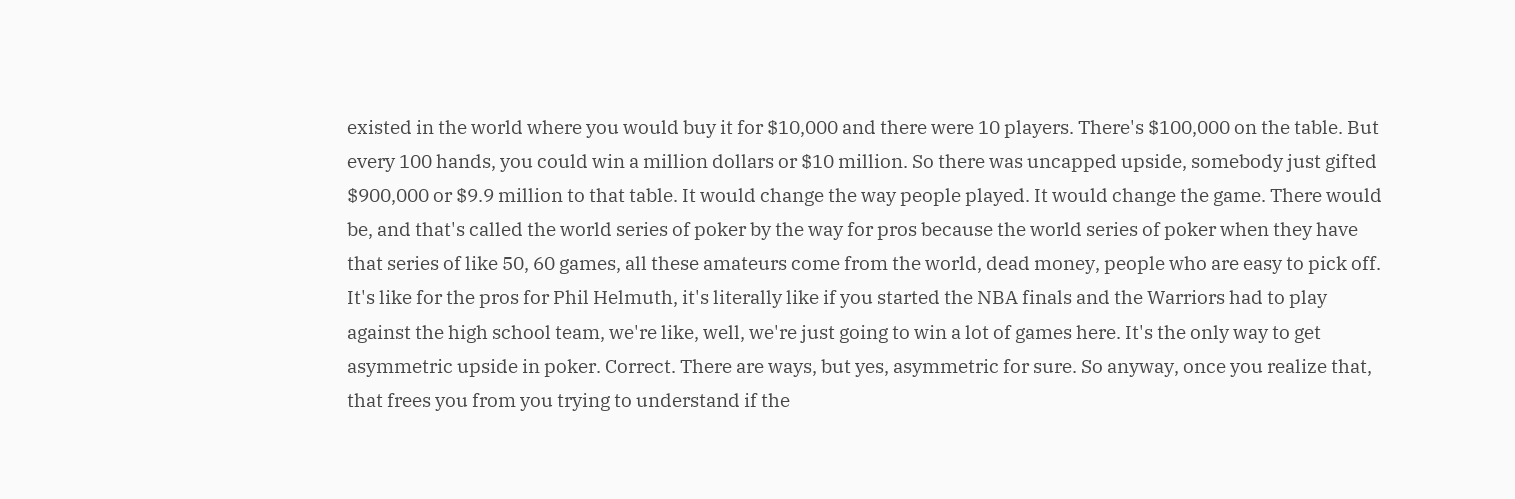existed in the world where you would buy it for $10,000 and there were 10 players. There's $100,000 on the table. But every 100 hands, you could win a million dollars or $10 million. So there was uncapped upside, somebody just gifted $900,000 or $9.9 million to that table. It would change the way people played. It would change the game. There would be, and that's called the world series of poker by the way for pros because the world series of poker when they have that series of like 50, 60 games, all these amateurs come from the world, dead money, people who are easy to pick off. It's like for the pros for Phil Helmuth, it's literally like if you started the NBA finals and the Warriors had to play against the high school team, we're like, well, we're just going to win a lot of games here. It's the only way to get asymmetric upside in poker. Correct. There are ways, but yes, asymmetric for sure. So anyway, once you realize that, that frees you from you trying to understand if the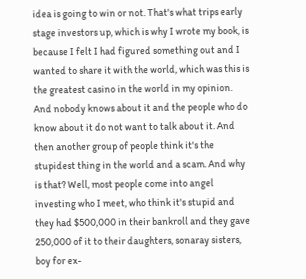idea is going to win or not. That's what trips early stage investors up, which is why I wrote my book, is because I felt I had figured something out and I wanted to share it with the world, which was this is the greatest casino in the world in my opinion. And nobody knows about it and the people who do know about it do not want to talk about it. And then another group of people think it's the stupidest thing in the world and a scam. And why is that? Well, most people come into angel investing who I meet, who think it's stupid and they had $500,000 in their bankroll and they gave 250,000 of it to their daughters, sonaray sisters, boy for ex-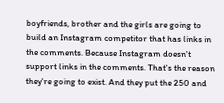boyfriends, brother and the girls are going to build an Instagram competitor that has links in the comments. Because Instagram doesn't support links in the comments. That's the reason they're going to exist. And they put the 250 and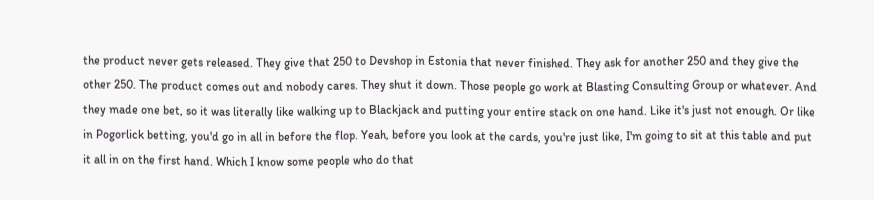the product never gets released. They give that 250 to Devshop in Estonia that never finished. They ask for another 250 and they give the other 250. The product comes out and nobody cares. They shut it down. Those people go work at Blasting Consulting Group or whatever. And they made one bet, so it was literally like walking up to Blackjack and putting your entire stack on one hand. Like it's just not enough. Or like in Pogorlick betting, you'd go in all in before the flop. Yeah, before you look at the cards, you're just like, I'm going to sit at this table and put it all in on the first hand. Which I know some people who do that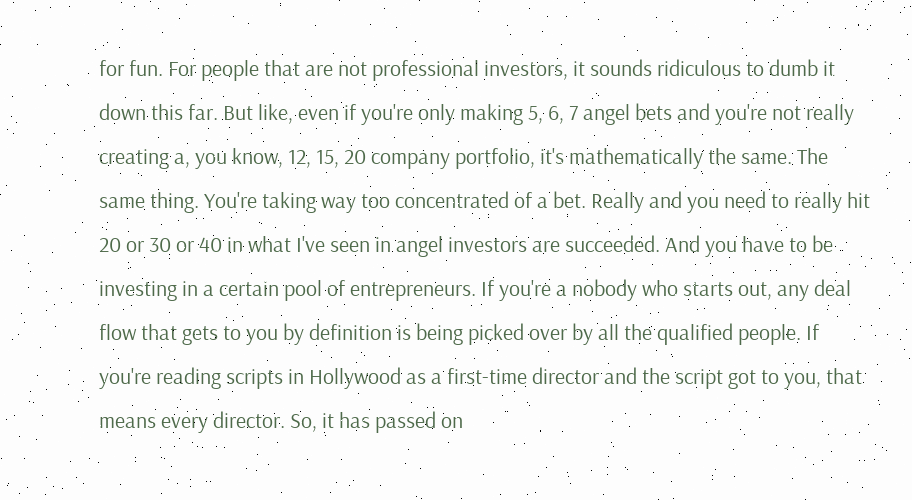for fun. For people that are not professional investors, it sounds ridiculous to dumb it down this far. But like, even if you're only making 5, 6, 7 angel bets and you're not really creating a, you know, 12, 15, 20 company portfolio, it's mathematically the same. The same thing. You're taking way too concentrated of a bet. Really and you need to really hit 20 or 30 or 40 in what I've seen in angel investors are succeeded. And you have to be investing in a certain pool of entrepreneurs. If you're a nobody who starts out, any deal flow that gets to you by definition is being picked over by all the qualified people. If you're reading scripts in Hollywood as a first-time director and the script got to you, that means every director. So, it has passed on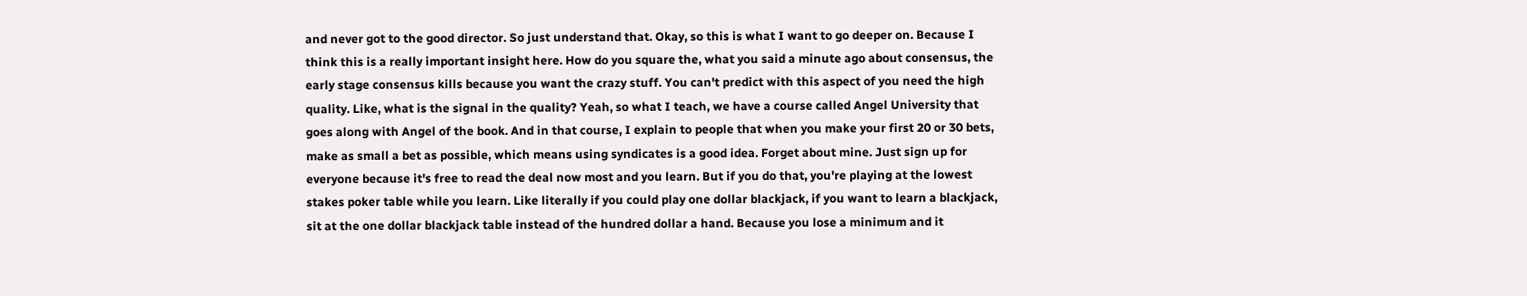and never got to the good director. So just understand that. Okay, so this is what I want to go deeper on. Because I think this is a really important insight here. How do you square the, what you said a minute ago about consensus, the early stage consensus kills because you want the crazy stuff. You can't predict with this aspect of you need the high quality. Like, what is the signal in the quality? Yeah, so what I teach, we have a course called Angel University that goes along with Angel of the book. And in that course, I explain to people that when you make your first 20 or 30 bets, make as small a bet as possible, which means using syndicates is a good idea. Forget about mine. Just sign up for everyone because it's free to read the deal now most and you learn. But if you do that, you're playing at the lowest stakes poker table while you learn. Like literally if you could play one dollar blackjack, if you want to learn a blackjack, sit at the one dollar blackjack table instead of the hundred dollar a hand. Because you lose a minimum and it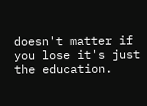doesn't matter if you lose it's just the education.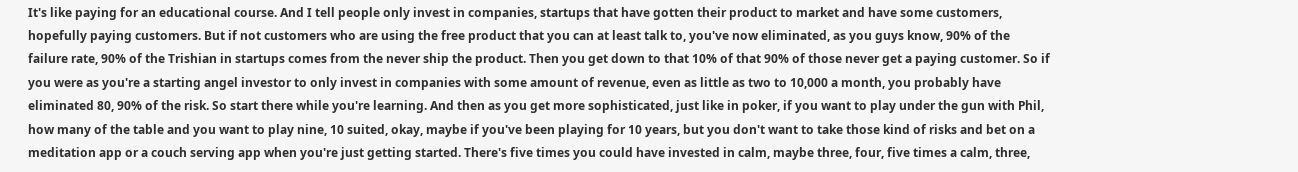It's like paying for an educational course. And I tell people only invest in companies, startups that have gotten their product to market and have some customers, hopefully paying customers. But if not customers who are using the free product that you can at least talk to, you've now eliminated, as you guys know, 90% of the failure rate, 90% of the Trishian in startups comes from the never ship the product. Then you get down to that 10% of that 90% of those never get a paying customer. So if you were as you're a starting angel investor to only invest in companies with some amount of revenue, even as little as two to 10,000 a month, you probably have eliminated 80, 90% of the risk. So start there while you're learning. And then as you get more sophisticated, just like in poker, if you want to play under the gun with Phil, how many of the table and you want to play nine, 10 suited, okay, maybe if you've been playing for 10 years, but you don't want to take those kind of risks and bet on a meditation app or a couch serving app when you're just getting started. There's five times you could have invested in calm, maybe three, four, five times a calm, three,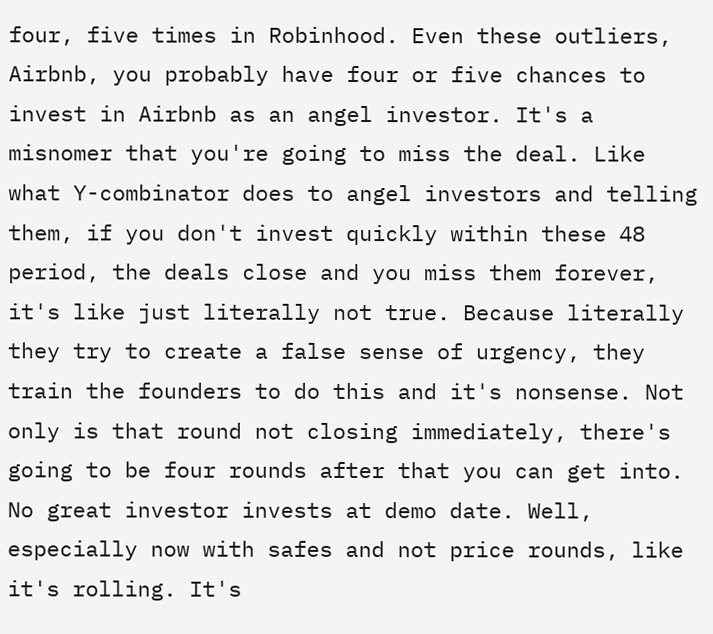four, five times in Robinhood. Even these outliers, Airbnb, you probably have four or five chances to invest in Airbnb as an angel investor. It's a misnomer that you're going to miss the deal. Like what Y-combinator does to angel investors and telling them, if you don't invest quickly within these 48 period, the deals close and you miss them forever, it's like just literally not true. Because literally they try to create a false sense of urgency, they train the founders to do this and it's nonsense. Not only is that round not closing immediately, there's going to be four rounds after that you can get into. No great investor invests at demo date. Well, especially now with safes and not price rounds, like it's rolling. It's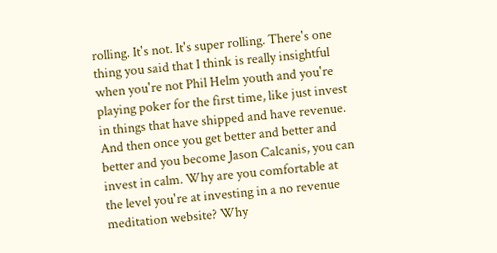rolling. It's not. It's super rolling. There's one thing you said that I think is really insightful when you're not Phil Helm youth and you're playing poker for the first time, like just invest in things that have shipped and have revenue. And then once you get better and better and better and you become Jason Calcanis, you can invest in calm. Why are you comfortable at the level you're at investing in a no revenue meditation website? Why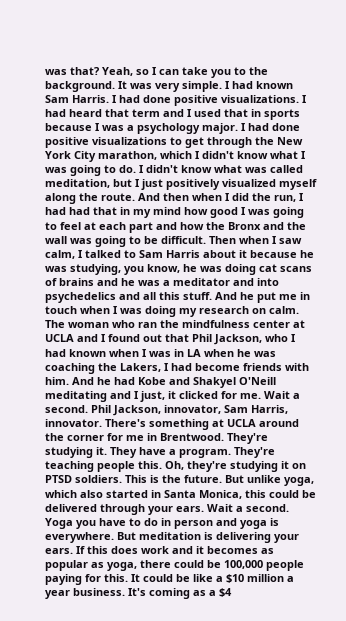was that? Yeah, so I can take you to the background. It was very simple. I had known Sam Harris. I had done positive visualizations. I had heard that term and I used that in sports because I was a psychology major. I had done positive visualizations to get through the New York City marathon, which I didn't know what I was going to do. I didn't know what was called meditation, but I just positively visualized myself along the route. And then when I did the run, I had had that in my mind how good I was going to feel at each part and how the Bronx and the wall was going to be difficult. Then when I saw calm, I talked to Sam Harris about it because he was studying, you know, he was doing cat scans of brains and he was a meditator and into psychedelics and all this stuff. And he put me in touch when I was doing my research on calm. The woman who ran the mindfulness center at UCLA and I found out that Phil Jackson, who I had known when I was in LA when he was coaching the Lakers, I had become friends with him. And he had Kobe and Shakyel O'Neill meditating and I just, it clicked for me. Wait a second. Phil Jackson, innovator, Sam Harris, innovator. There's something at UCLA around the corner for me in Brentwood. They're studying it. They have a program. They're teaching people this. Oh, they're studying it on PTSD soldiers. This is the future. But unlike yoga, which also started in Santa Monica, this could be delivered through your ears. Wait a second. Yoga you have to do in person and yoga is everywhere. But meditation is delivering your ears. If this does work and it becomes as popular as yoga, there could be 100,000 people paying for this. It could be like a $10 million a year business. It's coming as a $4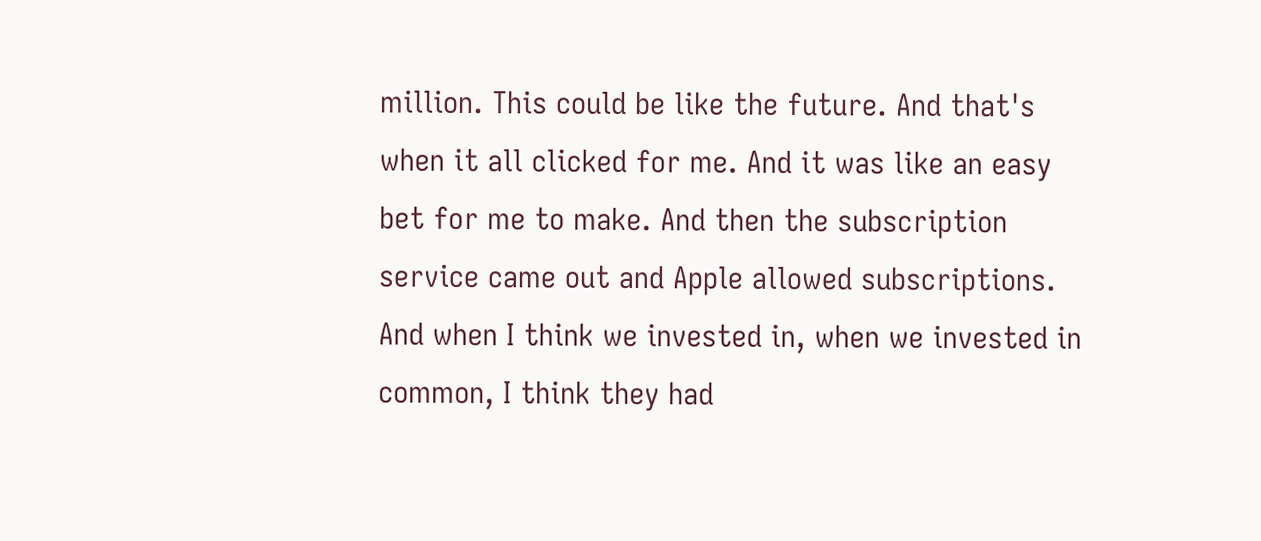million. This could be like the future. And that's when it all clicked for me. And it was like an easy bet for me to make. And then the subscription service came out and Apple allowed subscriptions. And when I think we invested in, when we invested in common, I think they had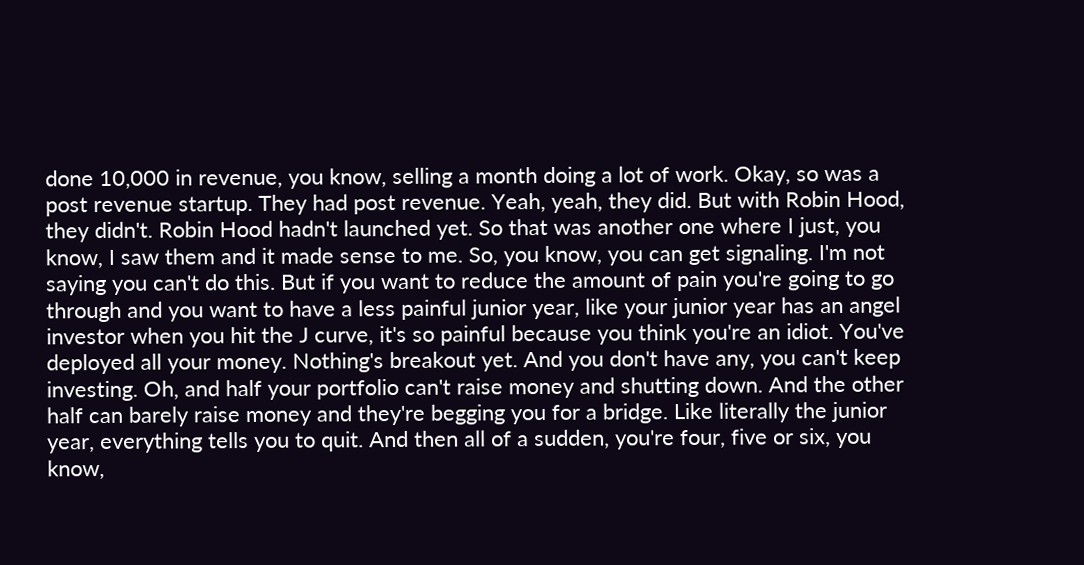done 10,000 in revenue, you know, selling a month doing a lot of work. Okay, so was a post revenue startup. They had post revenue. Yeah, yeah, they did. But with Robin Hood, they didn't. Robin Hood hadn't launched yet. So that was another one where I just, you know, I saw them and it made sense to me. So, you know, you can get signaling. I'm not saying you can't do this. But if you want to reduce the amount of pain you're going to go through and you want to have a less painful junior year, like your junior year has an angel investor when you hit the J curve, it's so painful because you think you're an idiot. You've deployed all your money. Nothing's breakout yet. And you don't have any, you can't keep investing. Oh, and half your portfolio can't raise money and shutting down. And the other half can barely raise money and they're begging you for a bridge. Like literally the junior year, everything tells you to quit. And then all of a sudden, you're four, five or six, you know,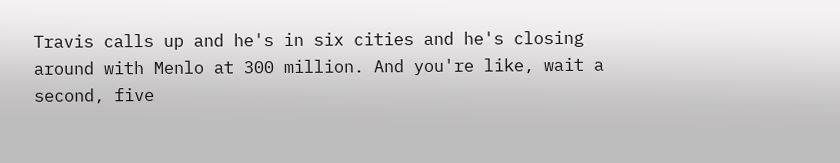Travis calls up and he's in six cities and he's closing around with Menlo at 300 million. And you're like, wait a second, five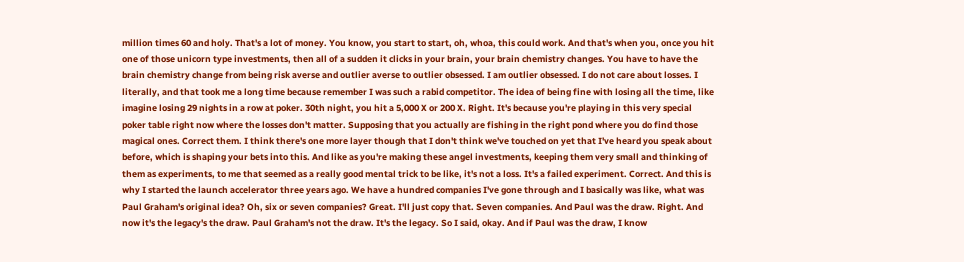million times 60 and holy. That's a lot of money. You know, you start to start, oh, whoa, this could work. And that's when you, once you hit one of those unicorn type investments, then all of a sudden it clicks in your brain, your brain chemistry changes. You have to have the brain chemistry change from being risk averse and outlier averse to outlier obsessed. I am outlier obsessed. I do not care about losses. I literally, and that took me a long time because remember I was such a rabid competitor. The idea of being fine with losing all the time, like imagine losing 29 nights in a row at poker. 30th night, you hit a 5,000 X or 200 X. Right. It's because you're playing in this very special poker table right now where the losses don't matter. Supposing that you actually are fishing in the right pond where you do find those magical ones. Correct them. I think there's one more layer though that I don't think we've touched on yet that I've heard you speak about before, which is shaping your bets into this. And like as you're making these angel investments, keeping them very small and thinking of them as experiments, to me that seemed as a really good mental trick to be like, it's not a loss. It's a failed experiment. Correct. And this is why I started the launch accelerator three years ago. We have a hundred companies I've gone through and I basically was like, what was Paul Graham's original idea? Oh, six or seven companies? Great. I'll just copy that. Seven companies. And Paul was the draw. Right. And now it's the legacy's the draw. Paul Graham's not the draw. It's the legacy. So I said, okay. And if Paul was the draw, I know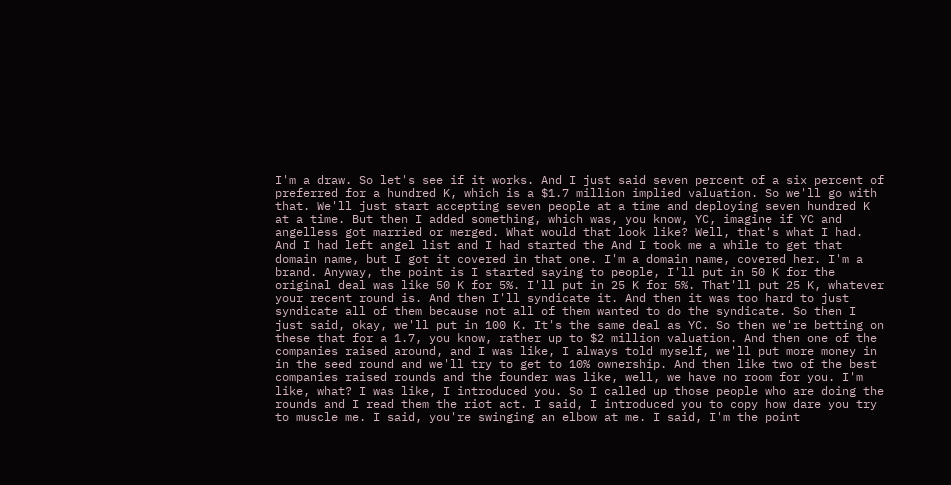I'm a draw. So let's see if it works. And I just said seven percent of a six percent of preferred for a hundred K, which is a $1.7 million implied valuation. So we'll go with that. We'll just start accepting seven people at a time and deploying seven hundred K at a time. But then I added something, which was, you know, YC, imagine if YC and angelless got married or merged. What would that look like? Well, that's what I had. And I had left angel list and I had started the And I took me a while to get that domain name, but I got it covered in that one. I'm a domain name, covered her. I'm a brand. Anyway, the point is I started saying to people, I'll put in 50 K for the original deal was like 50 K for 5%. I'll put in 25 K for 5%. That'll put 25 K, whatever your recent round is. And then I'll syndicate it. And then it was too hard to just syndicate all of them because not all of them wanted to do the syndicate. So then I just said, okay, we'll put in 100 K. It's the same deal as YC. So then we're betting on these that for a 1.7, you know, rather up to $2 million valuation. And then one of the companies raised around, and I was like, I always told myself, we'll put more money in in the seed round and we'll try to get to 10% ownership. And then like two of the best companies raised rounds and the founder was like, well, we have no room for you. I'm like, what? I was like, I introduced you. So I called up those people who are doing the rounds and I read them the riot act. I said, I introduced you to copy how dare you try to muscle me. I said, you're swinging an elbow at me. I said, I'm the point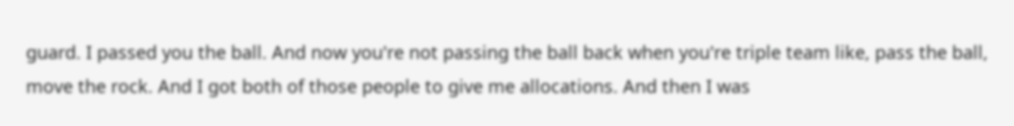guard. I passed you the ball. And now you're not passing the ball back when you're triple team like, pass the ball, move the rock. And I got both of those people to give me allocations. And then I was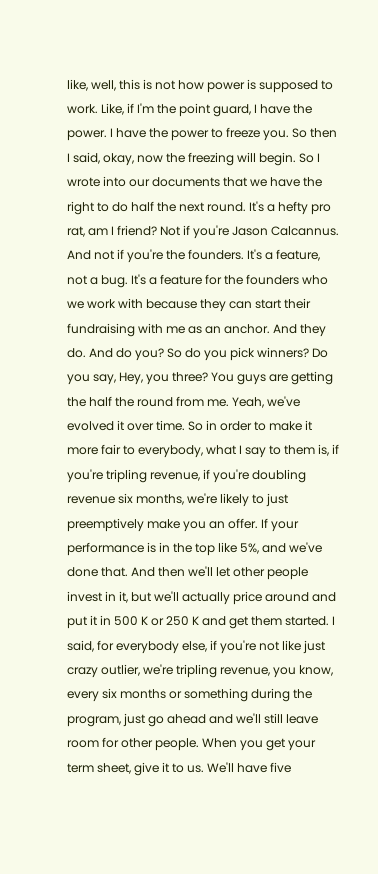like, well, this is not how power is supposed to work. Like, if I'm the point guard, I have the power. I have the power to freeze you. So then I said, okay, now the freezing will begin. So I wrote into our documents that we have the right to do half the next round. It's a hefty pro rat, am I friend? Not if you're Jason Calcannus. And not if you're the founders. It's a feature, not a bug. It's a feature for the founders who we work with because they can start their fundraising with me as an anchor. And they do. And do you? So do you pick winners? Do you say, Hey, you three? You guys are getting the half the round from me. Yeah, we've evolved it over time. So in order to make it more fair to everybody, what I say to them is, if you're tripling revenue, if you're doubling revenue six months, we're likely to just preemptively make you an offer. If your performance is in the top like 5%, and we've done that. And then we'll let other people invest in it, but we'll actually price around and put it in 500 K or 250 K and get them started. I said, for everybody else, if you're not like just crazy outlier, we're tripling revenue, you know, every six months or something during the program, just go ahead and we'll still leave room for other people. When you get your term sheet, give it to us. We'll have five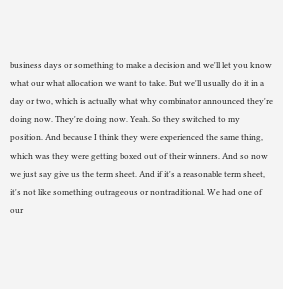business days or something to make a decision and we'll let you know what our what allocation we want to take. But we'll usually do it in a day or two, which is actually what why combinator announced they're doing now. They're doing now. Yeah. So they switched to my position. And because I think they were experienced the same thing, which was they were getting boxed out of their winners. And so now we just say give us the term sheet. And if it's a reasonable term sheet, it's not like something outrageous or nontraditional. We had one of our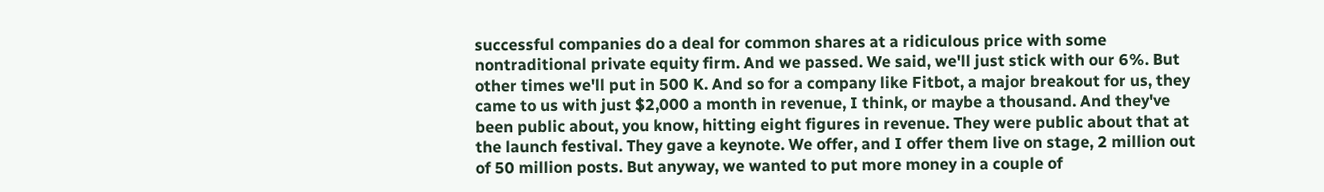successful companies do a deal for common shares at a ridiculous price with some nontraditional private equity firm. And we passed. We said, we'll just stick with our 6%. But other times we'll put in 500 K. And so for a company like Fitbot, a major breakout for us, they came to us with just $2,000 a month in revenue, I think, or maybe a thousand. And they've been public about, you know, hitting eight figures in revenue. They were public about that at the launch festival. They gave a keynote. We offer, and I offer them live on stage, 2 million out of 50 million posts. But anyway, we wanted to put more money in a couple of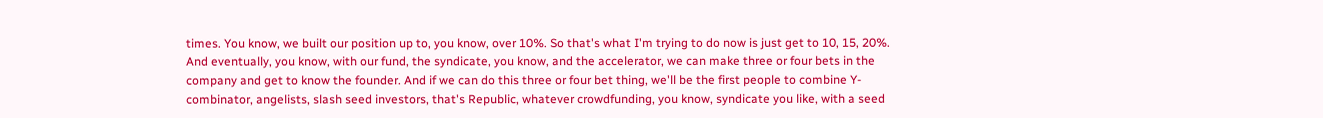times. You know, we built our position up to, you know, over 10%. So that's what I'm trying to do now is just get to 10, 15, 20%. And eventually, you know, with our fund, the syndicate, you know, and the accelerator, we can make three or four bets in the company and get to know the founder. And if we can do this three or four bet thing, we'll be the first people to combine Y-combinator, angelists, slash seed investors, that's Republic, whatever crowdfunding, you know, syndicate you like, with a seed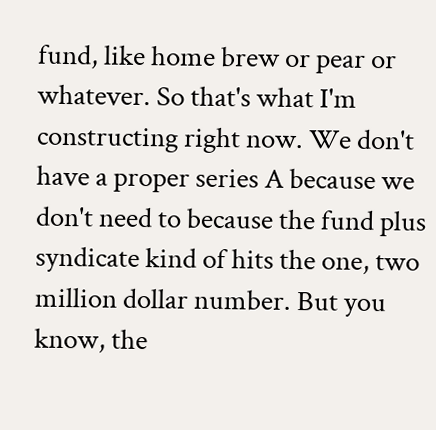fund, like home brew or pear or whatever. So that's what I'm constructing right now. We don't have a proper series A because we don't need to because the fund plus syndicate kind of hits the one, two million dollar number. But you know, the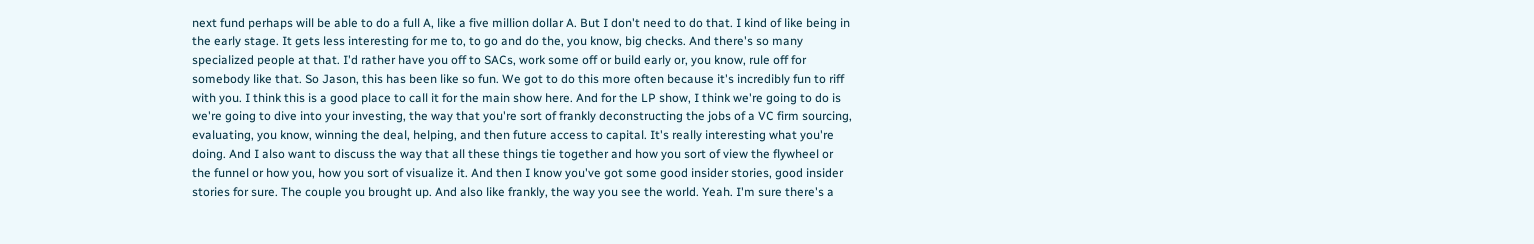next fund perhaps will be able to do a full A, like a five million dollar A. But I don't need to do that. I kind of like being in the early stage. It gets less interesting for me to, to go and do the, you know, big checks. And there's so many specialized people at that. I'd rather have you off to SACs, work some off or build early or, you know, rule off for somebody like that. So Jason, this has been like so fun. We got to do this more often because it's incredibly fun to riff with you. I think this is a good place to call it for the main show here. And for the LP show, I think we're going to do is we're going to dive into your investing, the way that you're sort of frankly deconstructing the jobs of a VC firm sourcing, evaluating, you know, winning the deal, helping, and then future access to capital. It's really interesting what you're doing. And I also want to discuss the way that all these things tie together and how you sort of view the flywheel or the funnel or how you, how you sort of visualize it. And then I know you've got some good insider stories, good insider stories for sure. The couple you brought up. And also like frankly, the way you see the world. Yeah. I'm sure there's a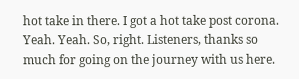hot take in there. I got a hot take post corona. Yeah. Yeah. So, right. Listeners, thanks so much for going on the journey with us here.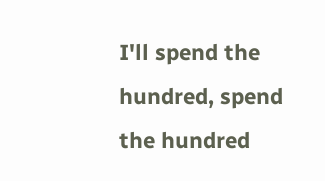I'll spend the hundred, spend the hundred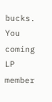bucks. You coming LP member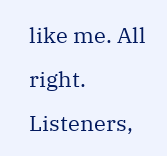like me. All right. Listeners,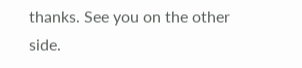thanks. See you on the other side.